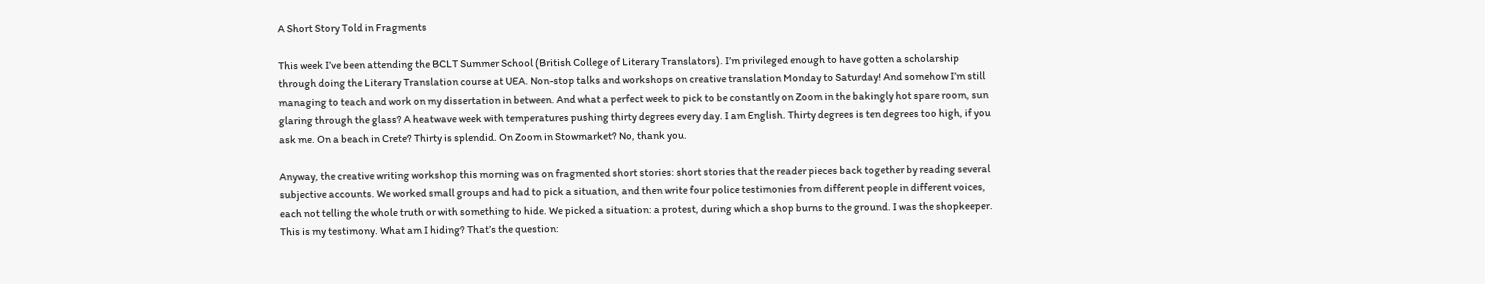A Short Story Told in Fragments

This week I’ve been attending the BCLT Summer School (British College of Literary Translators). I’m privileged enough to have gotten a scholarship through doing the Literary Translation course at UEA. Non-stop talks and workshops on creative translation Monday to Saturday! And somehow I’m still managing to teach and work on my dissertation in between. And what a perfect week to pick to be constantly on Zoom in the bakingly hot spare room, sun glaring through the glass? A heatwave week with temperatures pushing thirty degrees every day. I am English. Thirty degrees is ten degrees too high, if you ask me. On a beach in Crete? Thirty is splendid. On Zoom in Stowmarket? No, thank you.

Anyway, the creative writing workshop this morning was on fragmented short stories: short stories that the reader pieces back together by reading several subjective accounts. We worked small groups and had to pick a situation, and then write four police testimonies from different people in different voices, each not telling the whole truth or with something to hide. We picked a situation: a protest, during which a shop burns to the ground. I was the shopkeeper. This is my testimony. What am I hiding? That’s the question: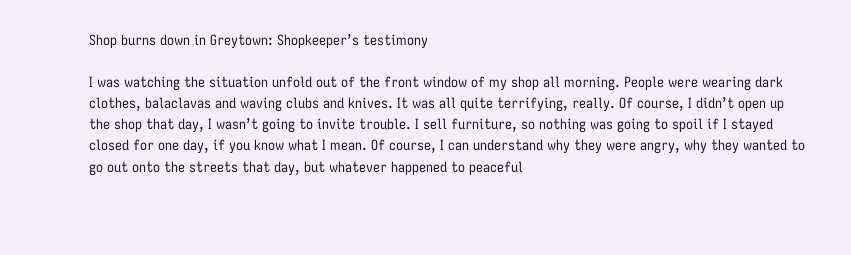Shop burns down in Greytown: Shopkeeper’s testimony

I was watching the situation unfold out of the front window of my shop all morning. People were wearing dark clothes, balaclavas and waving clubs and knives. It was all quite terrifying, really. Of course, I didn’t open up the shop that day, I wasn’t going to invite trouble. I sell furniture, so nothing was going to spoil if I stayed closed for one day, if you know what I mean. Of course, I can understand why they were angry, why they wanted to go out onto the streets that day, but whatever happened to peaceful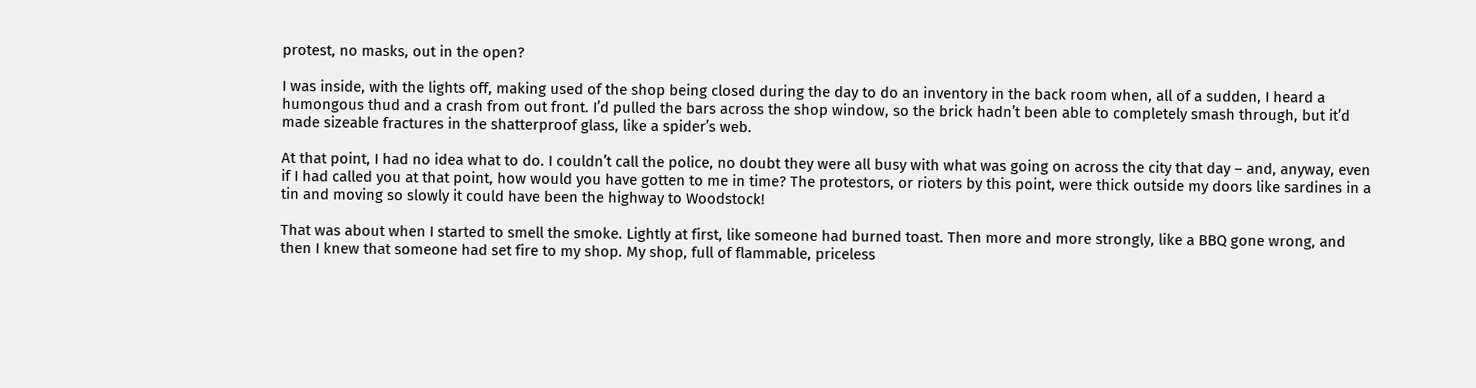protest, no masks, out in the open?

I was inside, with the lights off, making used of the shop being closed during the day to do an inventory in the back room when, all of a sudden, I heard a humongous thud and a crash from out front. I’d pulled the bars across the shop window, so the brick hadn’t been able to completely smash through, but it’d made sizeable fractures in the shatterproof glass, like a spider’s web.

At that point, I had no idea what to do. I couldn’t call the police, no doubt they were all busy with what was going on across the city that day – and, anyway, even if I had called you at that point, how would you have gotten to me in time? The protestors, or rioters by this point, were thick outside my doors like sardines in a tin and moving so slowly it could have been the highway to Woodstock!

That was about when I started to smell the smoke. Lightly at first, like someone had burned toast. Then more and more strongly, like a BBQ gone wrong, and then I knew that someone had set fire to my shop. My shop, full of flammable, priceless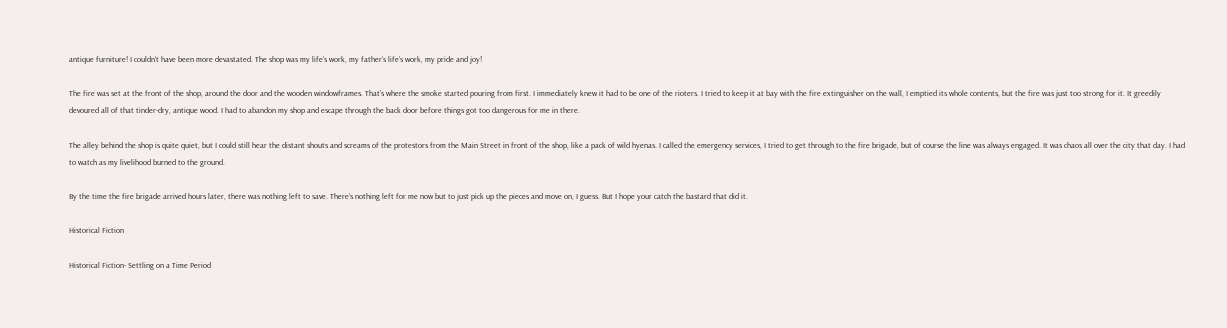antique furniture! I couldn’t have been more devastated. The shop was my life’s work, my father’s life’s work, my pride and joy!

The fire was set at the front of the shop, around the door and the wooden windowframes. That’s where the smoke started pouring from first. I immediately knew it had to be one of the rioters. I tried to keep it at bay with the fire extinguisher on the wall, I emptied its whole contents, but the fire was just too strong for it. It greedily devoured all of that tinder-dry, antique wood. I had to abandon my shop and escape through the back door before things got too dangerous for me in there.

The alley behind the shop is quite quiet, but I could still hear the distant shouts and screams of the protestors from the Main Street in front of the shop, like a pack of wild hyenas. I called the emergency services, I tried to get through to the fire brigade, but of course the line was always engaged. It was chaos all over the city that day. I had to watch as my livelihood burned to the ground.

By the time the fire brigade arrived hours later, there was nothing left to save. There’s nothing left for me now but to just pick up the pieces and move on, I guess. But I hope your catch the bastard that did it.

Historical Fiction

Historical Fiction- Settling on a Time Period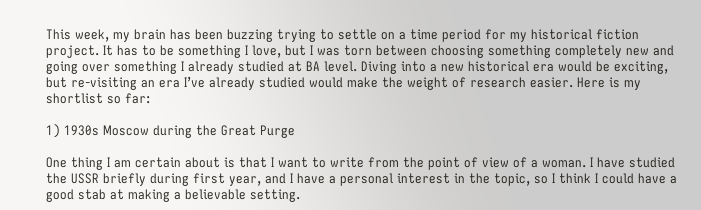This week, my brain has been buzzing trying to settle on a time period for my historical fiction project. It has to be something I love, but I was torn between choosing something completely new and going over something I already studied at BA level. Diving into a new historical era would be exciting, but re-visiting an era I’ve already studied would make the weight of research easier. Here is my shortlist so far:

1) 1930s Moscow during the Great Purge

One thing I am certain about is that I want to write from the point of view of a woman. I have studied the USSR briefly during first year, and I have a personal interest in the topic, so I think I could have a good stab at making a believable setting.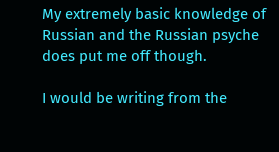My extremely basic knowledge of Russian and the Russian psyche does put me off though.

I would be writing from the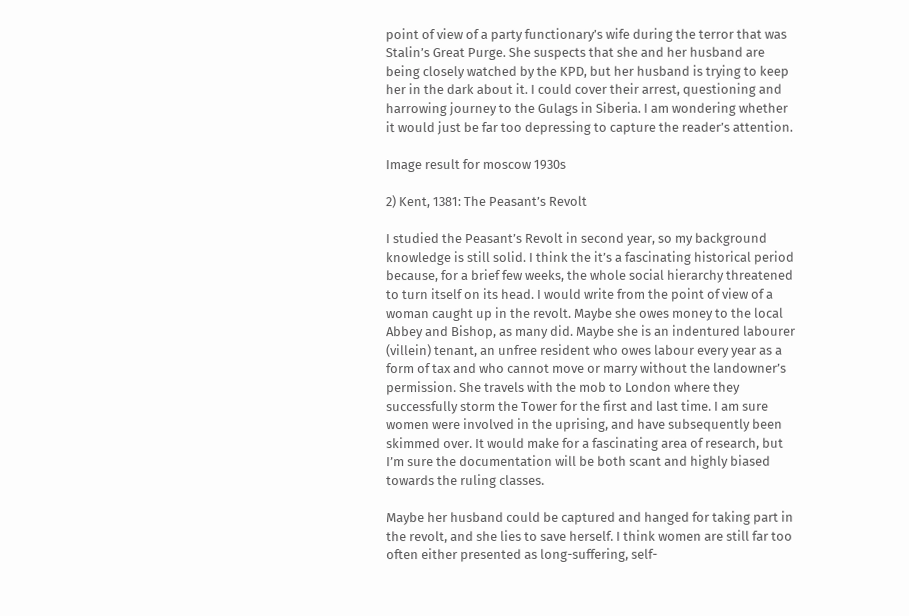point of view of a party functionary’s wife during the terror that was Stalin’s Great Purge. She suspects that she and her husband are being closely watched by the KPD, but her husband is trying to keep her in the dark about it. I could cover their arrest, questioning and harrowing journey to the Gulags in Siberia. I am wondering whether it would just be far too depressing to capture the reader’s attention.

Image result for moscow 1930s

2) Kent, 1381: The Peasant’s Revolt

I studied the Peasant’s Revolt in second year, so my background knowledge is still solid. I think the it’s a fascinating historical period because, for a brief few weeks, the whole social hierarchy threatened to turn itself on its head. I would write from the point of view of a woman caught up in the revolt. Maybe she owes money to the local Abbey and Bishop, as many did. Maybe she is an indentured labourer (villein) tenant, an unfree resident who owes labour every year as a form of tax and who cannot move or marry without the landowner’s permission. She travels with the mob to London where they successfully storm the Tower for the first and last time. I am sure women were involved in the uprising, and have subsequently been skimmed over. It would make for a fascinating area of research, but I’m sure the documentation will be both scant and highly biased towards the ruling classes.

Maybe her husband could be captured and hanged for taking part in the revolt, and she lies to save herself. I think women are still far too often either presented as long-suffering, self-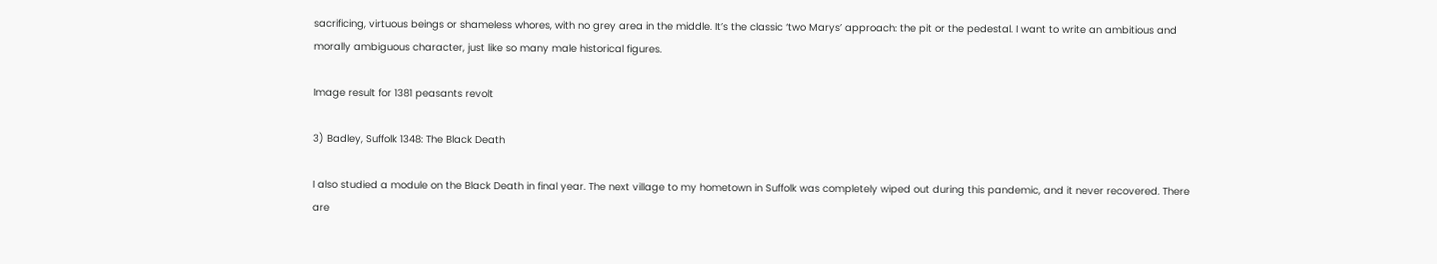sacrificing, virtuous beings or shameless whores, with no grey area in the middle. It’s the classic ‘two Marys’ approach: the pit or the pedestal. I want to write an ambitious and morally ambiguous character, just like so many male historical figures.

Image result for 1381 peasants revolt

3) Badley, Suffolk 1348: The Black Death

I also studied a module on the Black Death in final year. The next village to my hometown in Suffolk was completely wiped out during this pandemic, and it never recovered. There are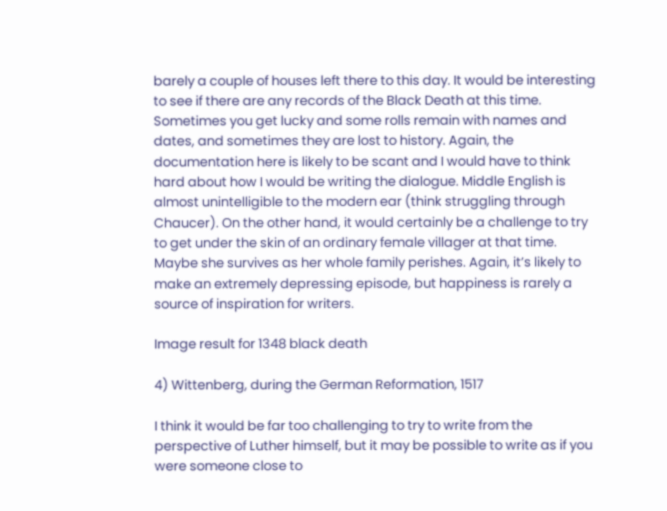barely a couple of houses left there to this day. It would be interesting to see if there are any records of the Black Death at this time. Sometimes you get lucky and some rolls remain with names and dates, and sometimes they are lost to history. Again, the documentation here is likely to be scant and I would have to think hard about how I would be writing the dialogue. Middle English is almost unintelligible to the modern ear (think struggling through Chaucer). On the other hand, it would certainly be a challenge to try to get under the skin of an ordinary female villager at that time. Maybe she survives as her whole family perishes. Again, it’s likely to make an extremely depressing episode, but happiness is rarely a source of inspiration for writers.

Image result for 1348 black death

4) Wittenberg, during the German Reformation, 1517

I think it would be far too challenging to try to write from the perspective of Luther himself, but it may be possible to write as if you were someone close to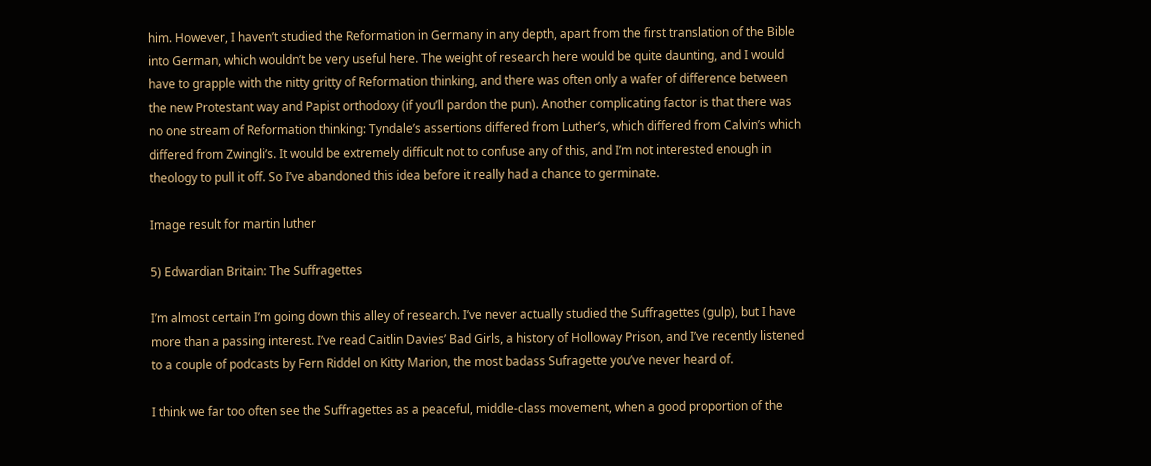him. However, I haven’t studied the Reformation in Germany in any depth, apart from the first translation of the Bible into German, which wouldn’t be very useful here. The weight of research here would be quite daunting, and I would have to grapple with the nitty gritty of Reformation thinking, and there was often only a wafer of difference between the new Protestant way and Papist orthodoxy (if you’ll pardon the pun). Another complicating factor is that there was no one stream of Reformation thinking: Tyndale’s assertions differed from Luther’s, which differed from Calvin’s which differed from Zwingli’s. It would be extremely difficult not to confuse any of this, and I’m not interested enough in theology to pull it off. So I’ve abandoned this idea before it really had a chance to germinate.

Image result for martin luther

5) Edwardian Britain: The Suffragettes

I’m almost certain I’m going down this alley of research. I’ve never actually studied the Suffragettes (gulp), but I have more than a passing interest. I’ve read Caitlin Davies’ Bad Girls, a history of Holloway Prison, and I’ve recently listened to a couple of podcasts by Fern Riddel on Kitty Marion, the most badass Sufragette you’ve never heard of.

I think we far too often see the Suffragettes as a peaceful, middle-class movement, when a good proportion of the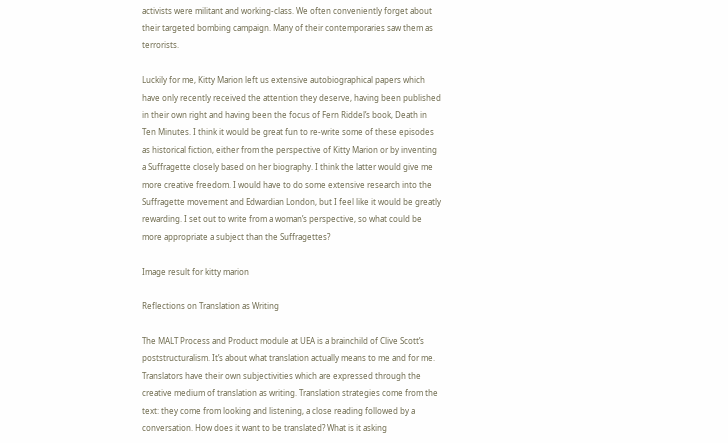activists were militant and working-class. We often conveniently forget about their targeted bombing campaign. Many of their contemporaries saw them as terrorists.

Luckily for me, Kitty Marion left us extensive autobiographical papers which have only recently received the attention they deserve, having been published in their own right and having been the focus of Fern Riddel’s book, Death in Ten Minutes. I think it would be great fun to re-write some of these episodes as historical fiction, either from the perspective of Kitty Marion or by inventing a Suffragette closely based on her biography. I think the latter would give me more creative freedom. I would have to do some extensive research into the Suffragette movement and Edwardian London, but I feel like it would be greatly rewarding. I set out to write from a woman’s perspective, so what could be more appropriate a subject than the Suffragettes?

Image result for kitty marion

Reflections on Translation as Writing

The MALT Process and Product module at UEA is a brainchild of Clive Scott’s poststructuralism. It’s about what translation actually means to me and for me. Translators have their own subjectivities which are expressed through the creative medium of translation as writing. Translation strategies come from the text: they come from looking and listening, a close reading followed by a conversation. How does it want to be translated? What is it asking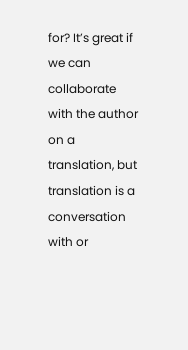for? It’s great if we can collaborate with the author on a translation, but translation is a conversation with or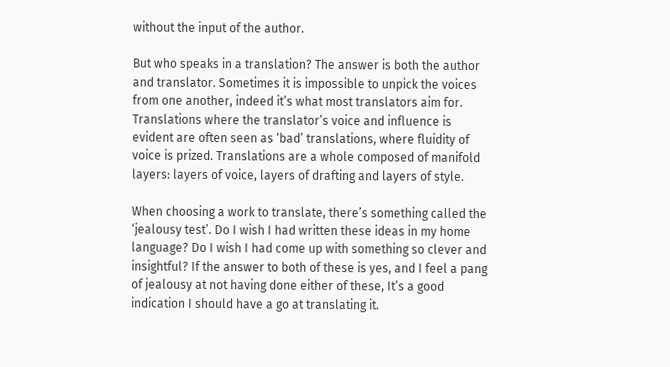without the input of the author.

But who speaks in a translation? The answer is both the author and translator. Sometimes it is impossible to unpick the voices from one another, indeed it’s what most translators aim for. Translations where the translator’s voice and influence is evident are often seen as ‘bad’ translations, where fluidity of voice is prized. Translations are a whole composed of manifold layers: layers of voice, layers of drafting and layers of style.

When choosing a work to translate, there’s something called the ‘jealousy test’. Do I wish I had written these ideas in my home language? Do I wish I had come up with something so clever and insightful? If the answer to both of these is yes, and I feel a pang of jealousy at not having done either of these, It’s a good indication I should have a go at translating it.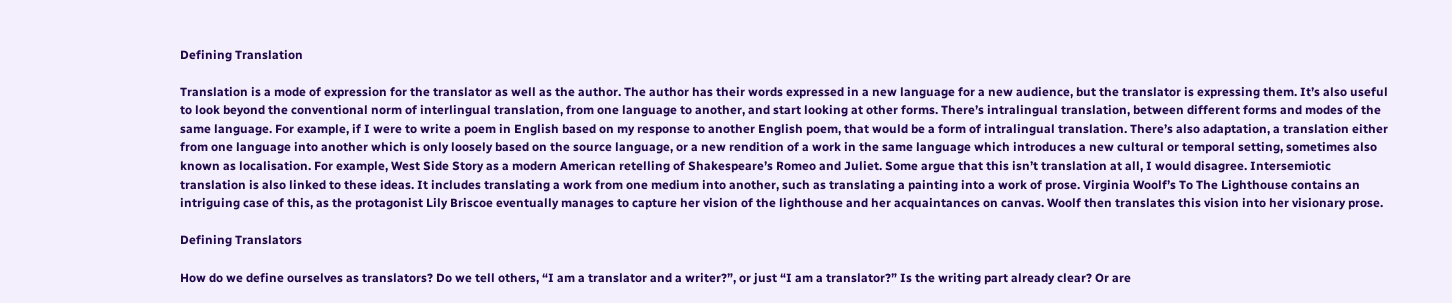Defining Translation

Translation is a mode of expression for the translator as well as the author. The author has their words expressed in a new language for a new audience, but the translator is expressing them. It’s also useful to look beyond the conventional norm of interlingual translation, from one language to another, and start looking at other forms. There’s intralingual translation, between different forms and modes of the same language. For example, if I were to write a poem in English based on my response to another English poem, that would be a form of intralingual translation. There’s also adaptation, a translation either from one language into another which is only loosely based on the source language, or a new rendition of a work in the same language which introduces a new cultural or temporal setting, sometimes also known as localisation. For example, West Side Story as a modern American retelling of Shakespeare’s Romeo and Juliet. Some argue that this isn’t translation at all, I would disagree. Intersemiotic translation is also linked to these ideas. It includes translating a work from one medium into another, such as translating a painting into a work of prose. Virginia Woolf’s To The Lighthouse contains an intriguing case of this, as the protagonist Lily Briscoe eventually manages to capture her vision of the lighthouse and her acquaintances on canvas. Woolf then translates this vision into her visionary prose.

Defining Translators

How do we define ourselves as translators? Do we tell others, “I am a translator and a writer?”, or just “I am a translator?” Is the writing part already clear? Or are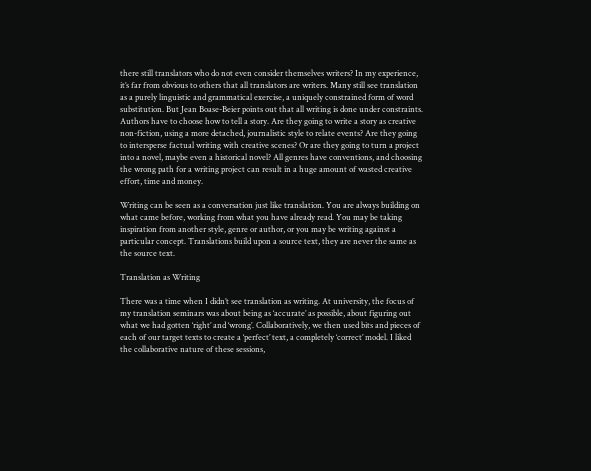there still translators who do not even consider themselves writers? In my experience, it’s far from obvious to others that all translators are writers. Many still see translation as a purely linguistic and grammatical exercise, a uniquely constrained form of word substitution. But Jean Boase-Beier points out that all writing is done under constraints. Authors have to choose how to tell a story. Are they going to write a story as creative non-fiction, using a more detached, journalistic style to relate events? Are they going to intersperse factual writing with creative scenes? Or are they going to turn a project into a novel, maybe even a historical novel? All genres have conventions, and choosing the wrong path for a writing project can result in a huge amount of wasted creative effort, time and money.

Writing can be seen as a conversation just like translation. You are always building on what came before, working from what you have already read. You may be taking inspiration from another style, genre or author, or you may be writing against a particular concept. Translations build upon a source text, they are never the same as the source text.

Translation as Writing

There was a time when I didn’t see translation as writing. At university, the focus of my translation seminars was about being as ‘accurate’ as possible, about figuring out what we had gotten ‘right’ and ‘wrong’. Collaboratively, we then used bits and pieces of each of our target texts to create a ‘perfect’ text, a completely ‘correct’ model. I liked the collaborative nature of these sessions,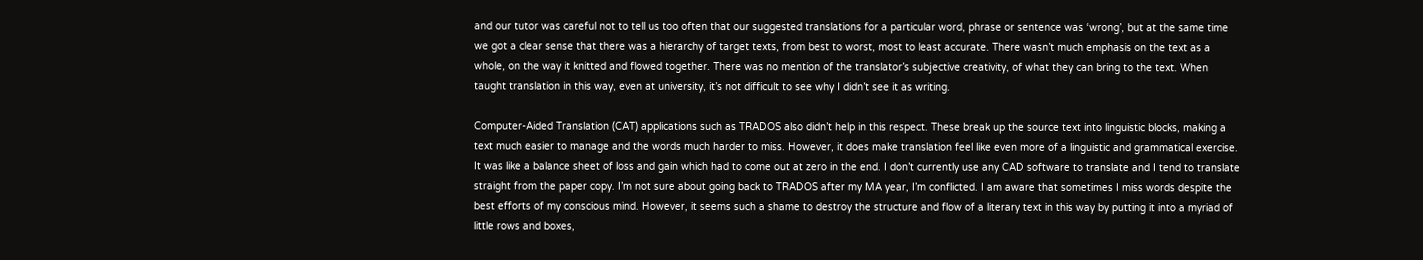and our tutor was careful not to tell us too often that our suggested translations for a particular word, phrase or sentence was ‘wrong’, but at the same time we got a clear sense that there was a hierarchy of target texts, from best to worst, most to least accurate. There wasn’t much emphasis on the text as a whole, on the way it knitted and flowed together. There was no mention of the translator’s subjective creativity, of what they can bring to the text. When taught translation in this way, even at university, it’s not difficult to see why I didn’t see it as writing.

Computer-Aided Translation (CAT) applications such as TRADOS also didn’t help in this respect. These break up the source text into linguistic blocks, making a text much easier to manage and the words much harder to miss. However, it does make translation feel like even more of a linguistic and grammatical exercise. It was like a balance sheet of loss and gain which had to come out at zero in the end. I don’t currently use any CAD software to translate and I tend to translate straight from the paper copy. I’m not sure about going back to TRADOS after my MA year, I’m conflicted. I am aware that sometimes I miss words despite the best efforts of my conscious mind. However, it seems such a shame to destroy the structure and flow of a literary text in this way by putting it into a myriad of little rows and boxes,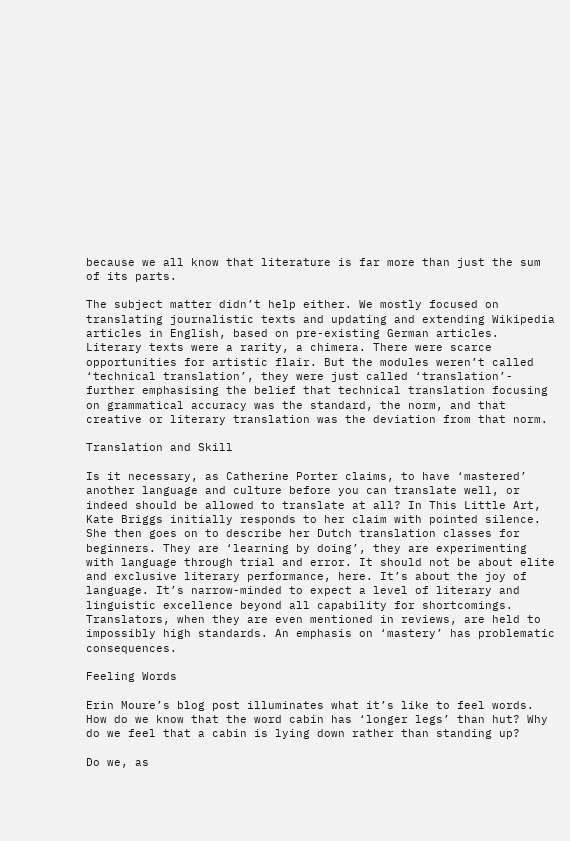because we all know that literature is far more than just the sum of its parts.

The subject matter didn’t help either. We mostly focused on translating journalistic texts and updating and extending Wikipedia articles in English, based on pre-existing German articles. Literary texts were a rarity, a chimera. There were scarce opportunities for artistic flair. But the modules weren’t called ‘technical translation’, they were just called ‘translation’- further emphasising the belief that technical translation focusing on grammatical accuracy was the standard, the norm, and that creative or literary translation was the deviation from that norm.

Translation and Skill

Is it necessary, as Catherine Porter claims, to have ‘mastered’ another language and culture before you can translate well, or indeed should be allowed to translate at all? In This Little Art, Kate Briggs initially responds to her claim with pointed silence. She then goes on to describe her Dutch translation classes for beginners. They are ‘learning by doing’, they are experimenting with language through trial and error. It should not be about elite and exclusive literary performance, here. It’s about the joy of language. It’s narrow-minded to expect a level of literary and linguistic excellence beyond all capability for shortcomings. Translators, when they are even mentioned in reviews, are held to impossibly high standards. An emphasis on ‘mastery’ has problematic consequences.

Feeling Words

Erin Moure’s blog post illuminates what it’s like to feel words. How do we know that the word cabin has ‘longer legs’ than hut? Why do we feel that a cabin is lying down rather than standing up?

Do we, as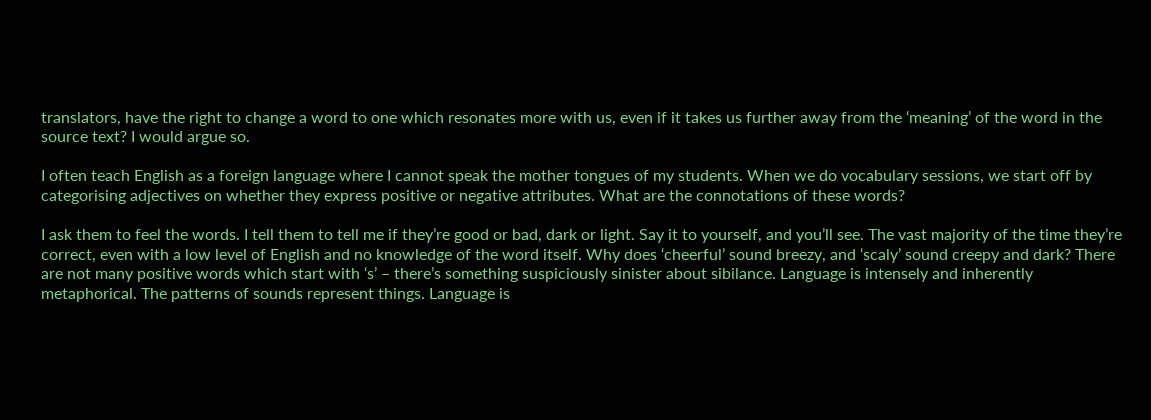translators, have the right to change a word to one which resonates more with us, even if it takes us further away from the ‘meaning’ of the word in the source text? I would argue so.

I often teach English as a foreign language where I cannot speak the mother tongues of my students. When we do vocabulary sessions, we start off by categorising adjectives on whether they express positive or negative attributes. What are the connotations of these words?

I ask them to feel the words. I tell them to tell me if they’re good or bad, dark or light. Say it to yourself, and you’ll see. The vast majority of the time they’re correct, even with a low level of English and no knowledge of the word itself. Why does ‘cheerful’ sound breezy, and ‘scaly’ sound creepy and dark? There are not many positive words which start with ‘s’ – there’s something suspiciously sinister about sibilance. Language is intensely and inherently metaphorical. The patterns of sounds represent things. Language is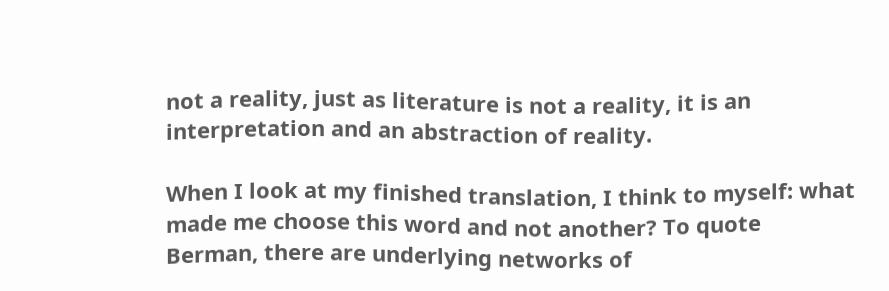not a reality, just as literature is not a reality, it is an interpretation and an abstraction of reality.

When I look at my finished translation, I think to myself: what made me choose this word and not another? To quote Berman, there are underlying networks of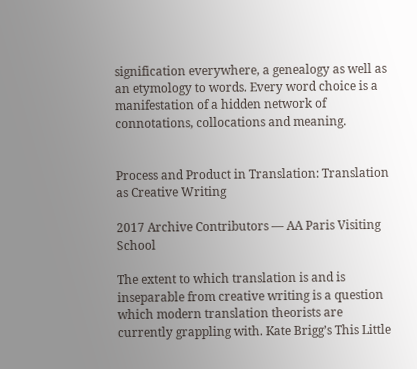signification everywhere, a genealogy as well as an etymology to words. Every word choice is a manifestation of a hidden network of connotations, collocations and meaning.


Process and Product in Translation: Translation as Creative Writing

2017 Archive Contributors — AA Paris Visiting School

The extent to which translation is and is inseparable from creative writing is a question which modern translation theorists are currently grappling with. Kate Brigg’s This Little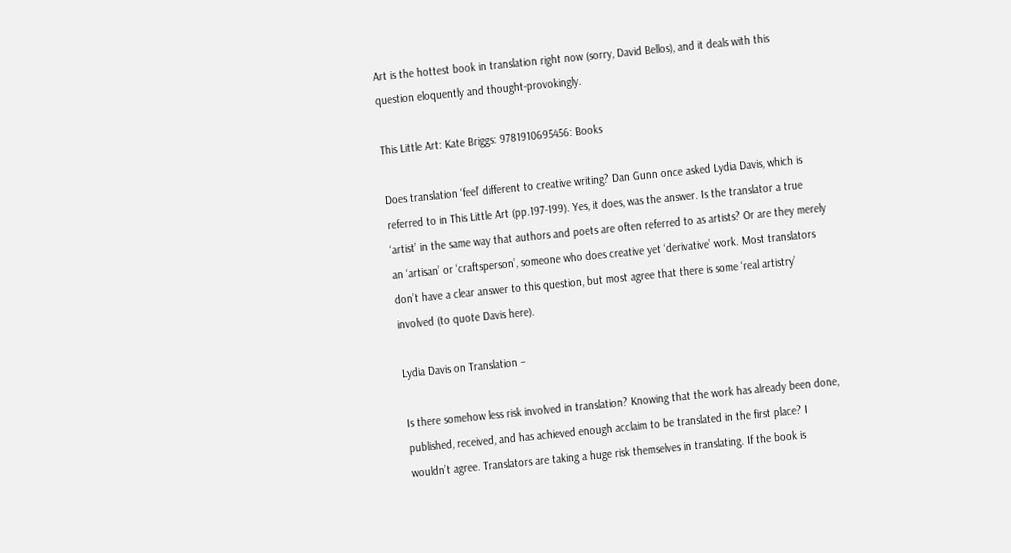Art is the hottest book in translation right now (sorry, David Bellos), and it deals with this question eloquently and thought-provokingly.

This Little Art: Kate Briggs: 9781910695456: Books

Does translation ‘feel’ different to creative writing? Dan Gunn once asked Lydia Davis, which is referred to in This Little Art (pp.197-199). Yes, it does, was the answer. Is the translator a true ‘artist’ in the same way that authors and poets are often referred to as artists? Or are they merely an ‘artisan’ or ‘craftsperson’, someone who does creative yet ‘derivative’ work. Most translators don’t have a clear answer to this question, but most agree that there is some ‘real artistry’ involved (to quote Davis here).

Lydia Davis on Translation –

Is there somehow less risk involved in translation? Knowing that the work has already been done, published, received, and has achieved enough acclaim to be translated in the first place? I wouldn’t agree. Translators are taking a huge risk themselves in translating. If the book is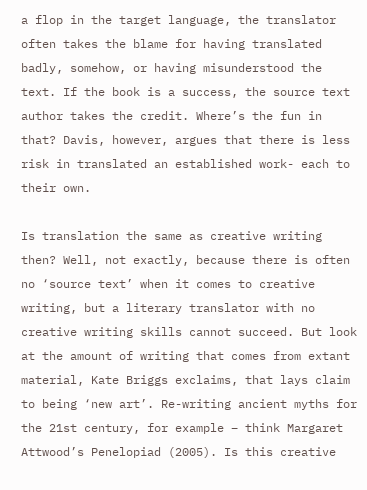a flop in the target language, the translator often takes the blame for having translated badly, somehow, or having misunderstood the text. If the book is a success, the source text author takes the credit. Where’s the fun in that? Davis, however, argues that there is less risk in translated an established work- each to their own.

Is translation the same as creative writing then? Well, not exactly, because there is often no ‘source text’ when it comes to creative writing, but a literary translator with no creative writing skills cannot succeed. But look at the amount of writing that comes from extant material, Kate Briggs exclaims, that lays claim to being ‘new art’. Re-writing ancient myths for the 21st century, for example – think Margaret Attwood’s Penelopiad (2005). Is this creative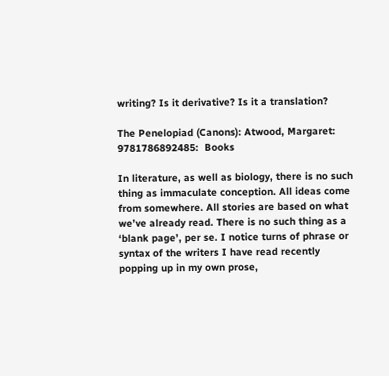writing? Is it derivative? Is it a translation?

The Penelopiad (Canons): Atwood, Margaret: 9781786892485:  Books

In literature, as well as biology, there is no such thing as immaculate conception. All ideas come from somewhere. All stories are based on what we’ve already read. There is no such thing as a ‘blank page’, per se. I notice turns of phrase or syntax of the writers I have read recently popping up in my own prose,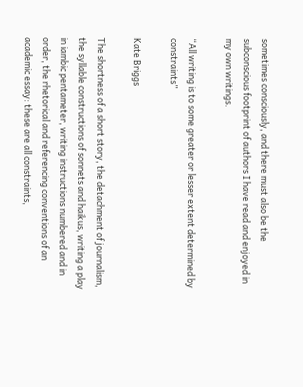sometimes consciously, and there must also be the subconscious footprint of authors I have read and enjoyed in my own writings.

“All writing is to some greater or lesser extent determined by constraints”

Kate Briggs

The shortness of a short story, the detachment of journalism, the syllable constructions of sonnets and haikus, writing a play in iambic pentameter, writing instructions numbered and in order, the rhetorical and referencing conventions of an academic essay: these are all constraints,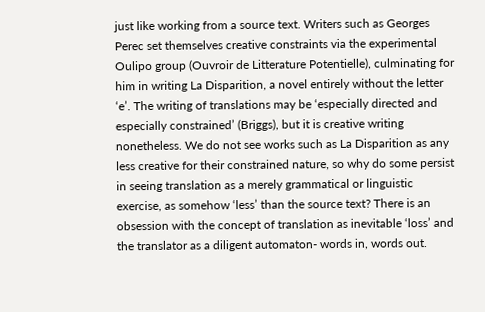just like working from a source text. Writers such as Georges Perec set themselves creative constraints via the experimental Oulipo group (Ouvroir de Litterature Potentielle), culminating for him in writing La Disparition, a novel entirely without the letter ‘e’. The writing of translations may be ‘especially directed and especially constrained’ (Briggs), but it is creative writing nonetheless. We do not see works such as La Disparition as any less creative for their constrained nature, so why do some persist in seeing translation as a merely grammatical or linguistic exercise, as somehow ‘less’ than the source text? There is an obsession with the concept of translation as inevitable ‘loss’ and the translator as a diligent automaton- words in, words out.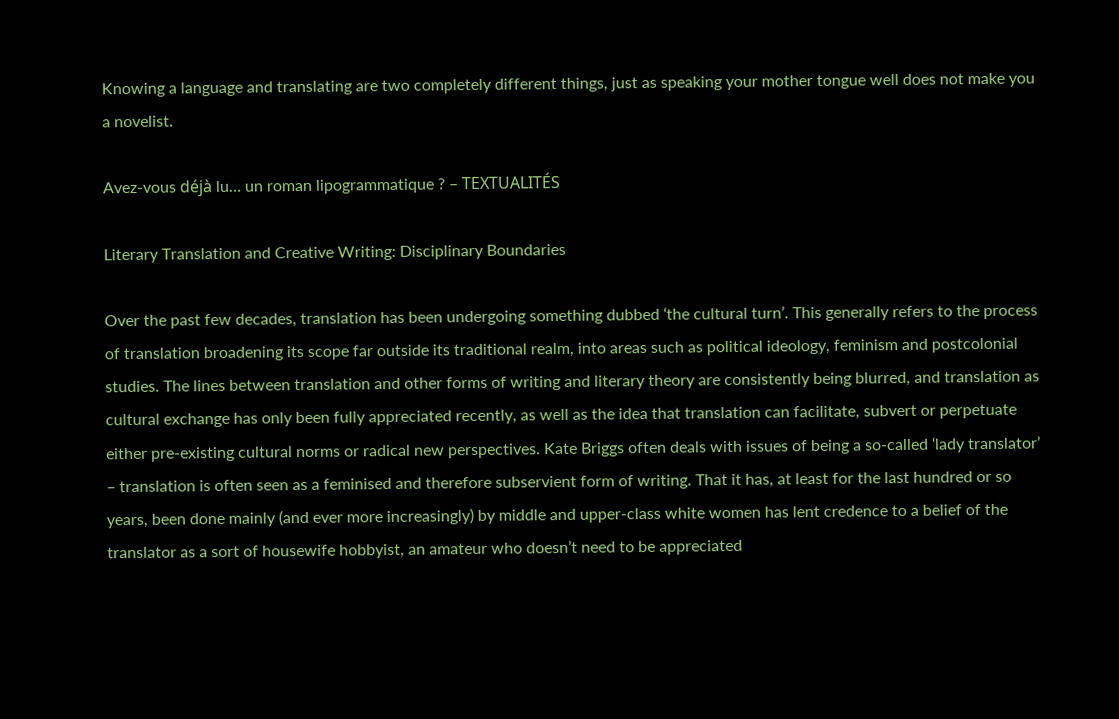Knowing a language and translating are two completely different things, just as speaking your mother tongue well does not make you a novelist.

Avez-vous déjà lu… un roman lipogrammatique ? – TEXTUALITÉS

Literary Translation and Creative Writing: Disciplinary Boundaries

Over the past few decades, translation has been undergoing something dubbed ‘the cultural turn’. This generally refers to the process of translation broadening its scope far outside its traditional realm, into areas such as political ideology, feminism and postcolonial studies. The lines between translation and other forms of writing and literary theory are consistently being blurred, and translation as cultural exchange has only been fully appreciated recently, as well as the idea that translation can facilitate, subvert or perpetuate either pre-existing cultural norms or radical new perspectives. Kate Briggs often deals with issues of being a so-called ‘lady translator’ – translation is often seen as a feminised and therefore subservient form of writing. That it has, at least for the last hundred or so years, been done mainly (and ever more increasingly) by middle and upper-class white women has lent credence to a belief of the translator as a sort of housewife hobbyist, an amateur who doesn’t need to be appreciated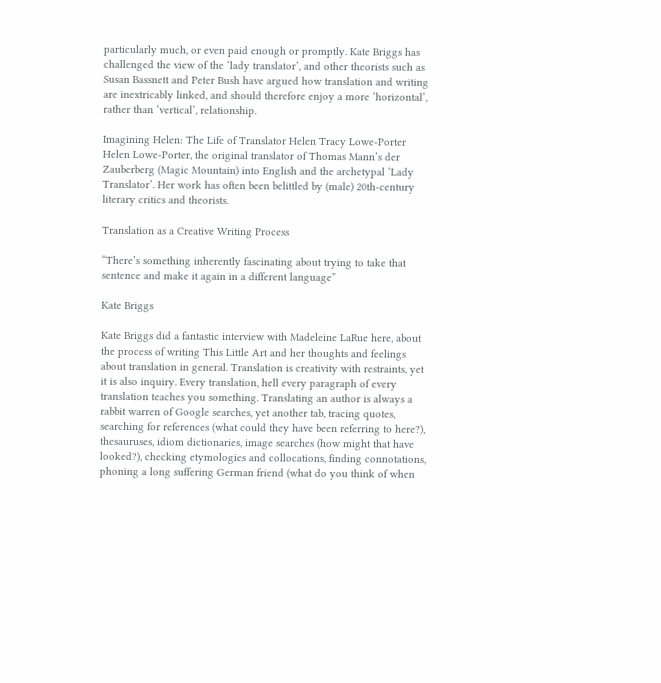particularly much, or even paid enough or promptly. Kate Briggs has challenged the view of the ‘lady translator’, and other theorists such as Susan Bassnett and Peter Bush have argued how translation and writing are inextricably linked, and should therefore enjoy a more ‘horizontal’, rather than ‘vertical’, relationship.

Imagining Helen: The Life of Translator Helen Tracy Lowe-Porter
Helen Lowe-Porter, the original translator of Thomas Mann’s der Zauberberg (Magic Mountain) into English and the archetypal ‘Lady Translator’. Her work has often been belittled by (male) 20th-century literary critics and theorists.

Translation as a Creative Writing Process

“There’s something inherently fascinating about trying to take that sentence and make it again in a different language”

Kate Briggs

Kate Briggs did a fantastic interview with Madeleine LaRue here, about the process of writing This Little Art and her thoughts and feelings about translation in general. Translation is creativity with restraints, yet it is also inquiry. Every translation, hell every paragraph of every translation teaches you something. Translating an author is always a rabbit warren of Google searches, yet another tab, tracing quotes, searching for references (what could they have been referring to here?), thesauruses, idiom dictionaries, image searches (how might that have looked?), checking etymologies and collocations, finding connotations, phoning a long suffering German friend (what do you think of when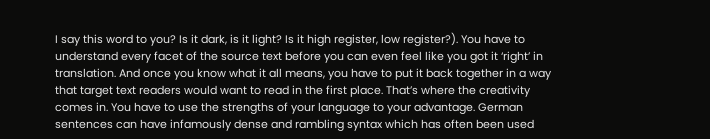I say this word to you? Is it dark, is it light? Is it high register, low register?). You have to understand every facet of the source text before you can even feel like you got it ‘right’ in translation. And once you know what it all means, you have to put it back together in a way that target text readers would want to read in the first place. That’s where the creativity comes in. You have to use the strengths of your language to your advantage. German sentences can have infamously dense and rambling syntax which has often been used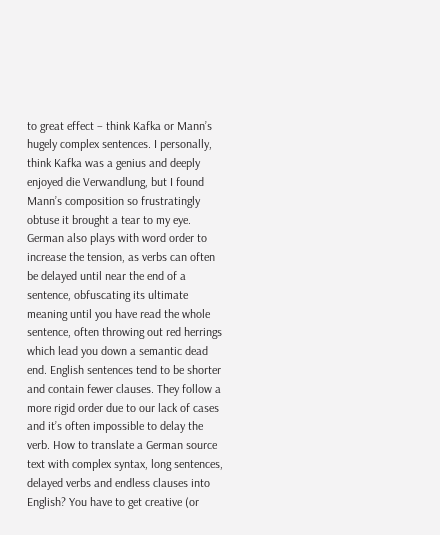to great effect – think Kafka or Mann’s hugely complex sentences. I personally, think Kafka was a genius and deeply enjoyed die Verwandlung, but I found Mann’s composition so frustratingly obtuse it brought a tear to my eye. German also plays with word order to increase the tension, as verbs can often be delayed until near the end of a sentence, obfuscating its ultimate meaning until you have read the whole sentence, often throwing out red herrings which lead you down a semantic dead end. English sentences tend to be shorter and contain fewer clauses. They follow a more rigid order due to our lack of cases and it’s often impossible to delay the verb. How to translate a German source text with complex syntax, long sentences, delayed verbs and endless clauses into English? You have to get creative (or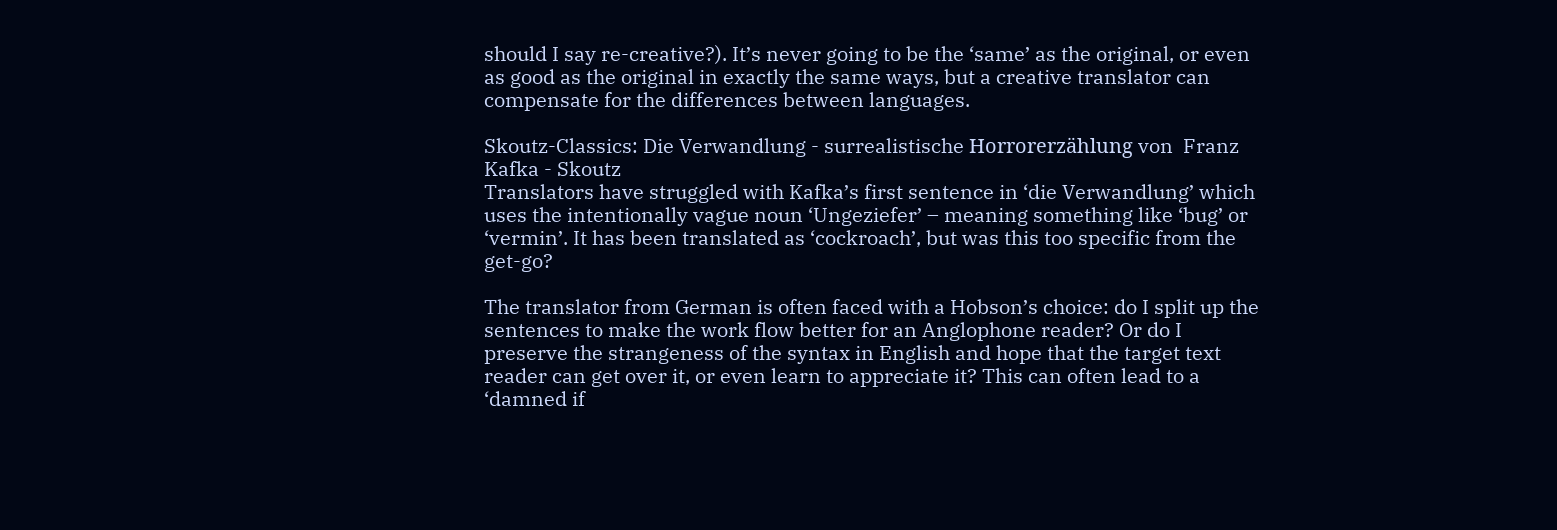should I say re-creative?). It’s never going to be the ‘same’ as the original, or even as good as the original in exactly the same ways, but a creative translator can compensate for the differences between languages.

Skoutz-Classics: Die Verwandlung - surrealistische Horrorerzählung von  Franz Kafka - Skoutz
Translators have struggled with Kafka’s first sentence in ‘die Verwandlung’ which uses the intentionally vague noun ‘Ungeziefer’ – meaning something like ‘bug’ or ‘vermin’. It has been translated as ‘cockroach’, but was this too specific from the get-go?

The translator from German is often faced with a Hobson’s choice: do I split up the sentences to make the work flow better for an Anglophone reader? Or do I preserve the strangeness of the syntax in English and hope that the target text reader can get over it, or even learn to appreciate it? This can often lead to a ‘damned if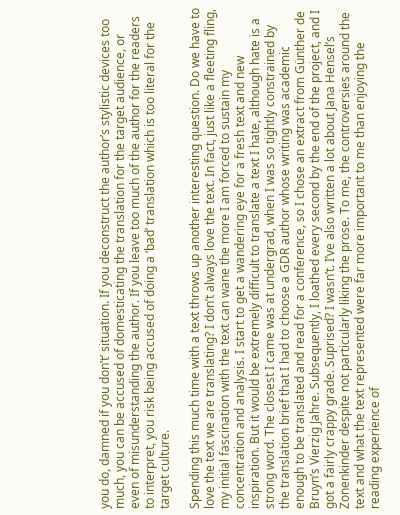you do, damned if you don’t’ situation. If you deconstruct the author’s stylistic devices too much, you can be accused of domesticating the translation for the target audience, or even of misunderstanding the author. If you leave too much of the author for the readers to interpret, you risk being accused of doing a ‘bad’ translation which is too literal for the target culture.

Spending this much time with a text throws up another interesting question. Do we have to love the text we are translating? I don’t always love the text. In fact, just like a fleeting fling, my initial fascination with the text can wane the more I am forced to sustain my concentration and analysis. I start to get a wandering eye for a fresh text and new inspiration. But it would be extremely difficult to translate a text I hate, although hate is a strong word. The closest I came was at undergrad, when I was so tightly constrained by the translation brief that I had to choose a GDR author whose writing was academic enough to be translated and read for a conference, so I chose an extract from Günther de Bruyn’s Vierzig Jahre. Subsequently, I loathed every second by the end of the project, and I got a fairly crappy grade. Suprised? I wasn’t. I’ve also written a lot about Jana Hensel’s Zonenkinder despite not particularly liking the prose. To me, the controversies around the text and what the text represented were far more important to me than enjoying the reading experience of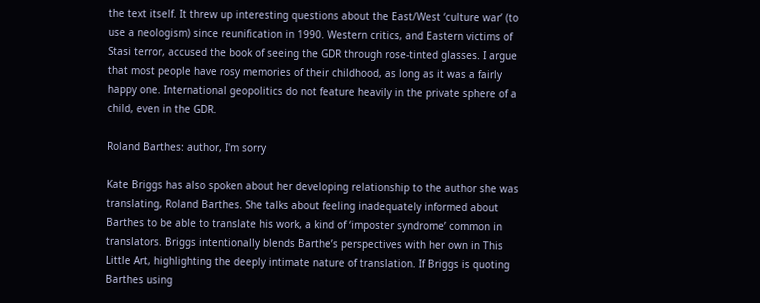the text itself. It threw up interesting questions about the East/West ‘culture war’ (to use a neologism) since reunification in 1990. Western critics, and Eastern victims of Stasi terror, accused the book of seeing the GDR through rose-tinted glasses. I argue that most people have rosy memories of their childhood, as long as it was a fairly happy one. International geopolitics do not feature heavily in the private sphere of a child, even in the GDR.

Roland Barthes: author, I'm sorry

Kate Briggs has also spoken about her developing relationship to the author she was translating, Roland Barthes. She talks about feeling inadequately informed about Barthes to be able to translate his work, a kind of ‘imposter syndrome’ common in translators. Briggs intentionally blends Barthe’s perspectives with her own in This Little Art, highlighting the deeply intimate nature of translation. If Briggs is quoting Barthes using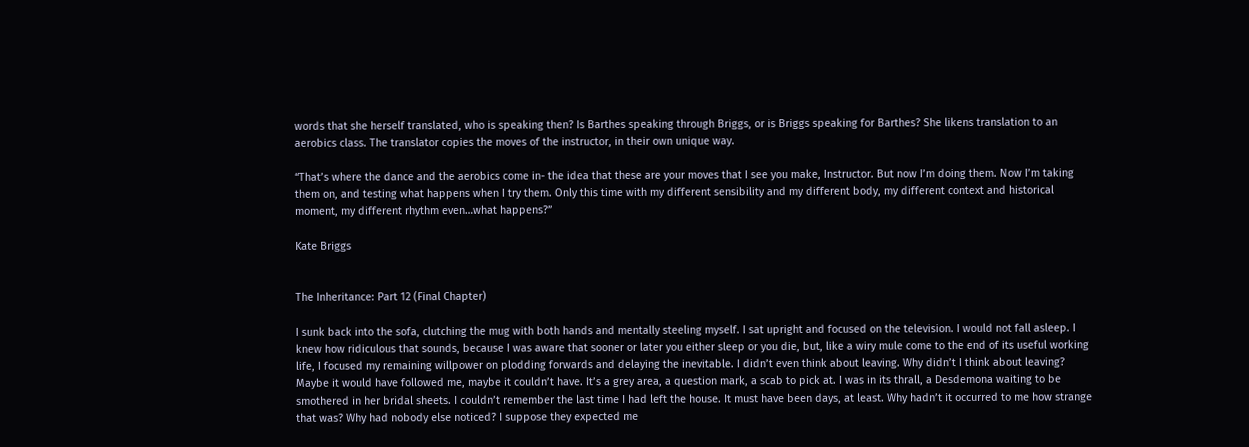words that she herself translated, who is speaking then? Is Barthes speaking through Briggs, or is Briggs speaking for Barthes? She likens translation to an aerobics class. The translator copies the moves of the instructor, in their own unique way.

“That’s where the dance and the aerobics come in- the idea that these are your moves that I see you make, Instructor. But now I’m doing them. Now I’m taking them on, and testing what happens when I try them. Only this time with my different sensibility and my different body, my different context and historical moment, my different rhythm even…what happens?”

Kate Briggs


The Inheritance: Part 12 (Final Chapter)

I sunk back into the sofa, clutching the mug with both hands and mentally steeling myself. I sat upright and focused on the television. I would not fall asleep. I knew how ridiculous that sounds, because I was aware that sooner or later you either sleep or you die, but, like a wiry mule come to the end of its useful working life, I focused my remaining willpower on plodding forwards and delaying the inevitable. I didn’t even think about leaving. Why didn’t I think about leaving? Maybe it would have followed me, maybe it couldn’t have. It’s a grey area, a question mark, a scab to pick at. I was in its thrall, a Desdemona waiting to be smothered in her bridal sheets. I couldn’t remember the last time I had left the house. It must have been days, at least. Why hadn’t it occurred to me how strange that was? Why had nobody else noticed? I suppose they expected me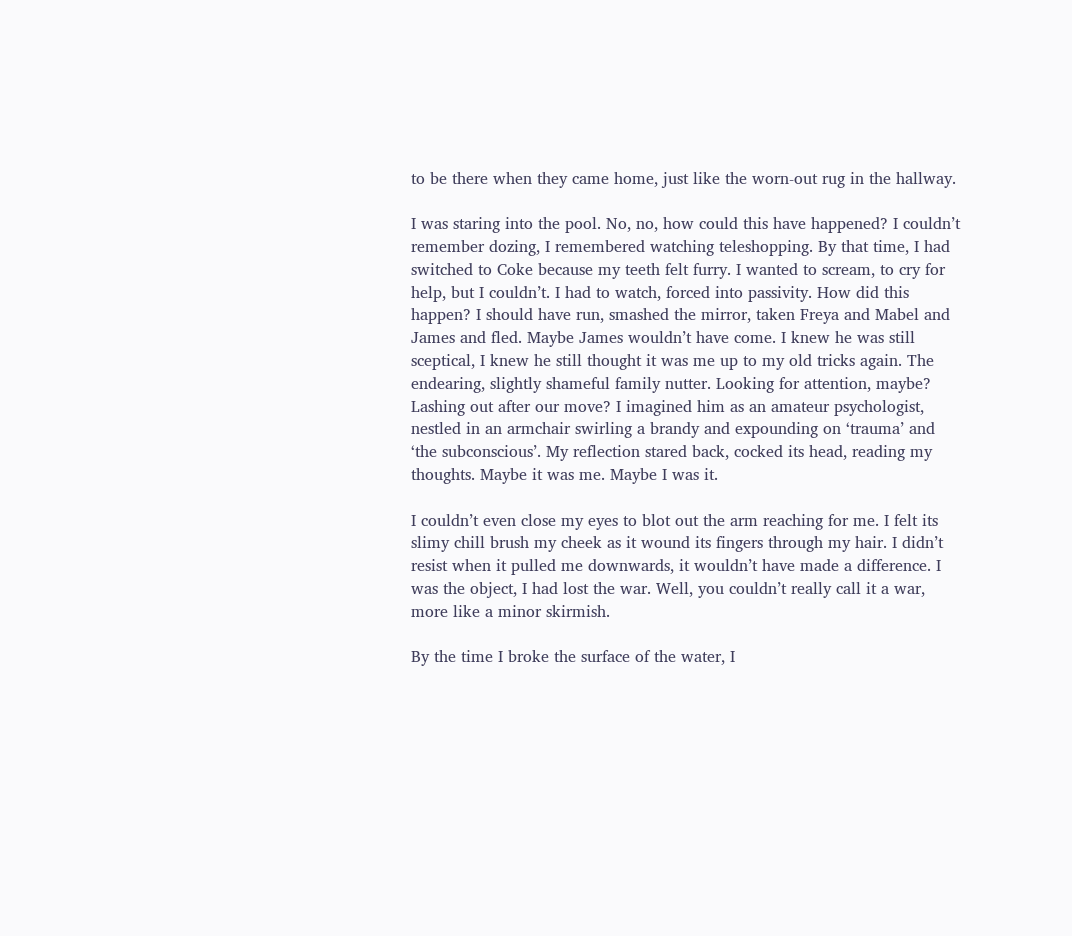to be there when they came home, just like the worn-out rug in the hallway.

I was staring into the pool. No, no, how could this have happened? I couldn’t remember dozing, I remembered watching teleshopping. By that time, I had switched to Coke because my teeth felt furry. I wanted to scream, to cry for help, but I couldn’t. I had to watch, forced into passivity. How did this happen? I should have run, smashed the mirror, taken Freya and Mabel and James and fled. Maybe James wouldn’t have come. I knew he was still sceptical, I knew he still thought it was me up to my old tricks again. The endearing, slightly shameful family nutter. Looking for attention, maybe? Lashing out after our move? I imagined him as an amateur psychologist, nestled in an armchair swirling a brandy and expounding on ‘trauma’ and ‘the subconscious’. My reflection stared back, cocked its head, reading my thoughts. Maybe it was me. Maybe I was it.

I couldn’t even close my eyes to blot out the arm reaching for me. I felt its slimy chill brush my cheek as it wound its fingers through my hair. I didn’t resist when it pulled me downwards, it wouldn’t have made a difference. I was the object, I had lost the war. Well, you couldn’t really call it a war, more like a minor skirmish.

By the time I broke the surface of the water, I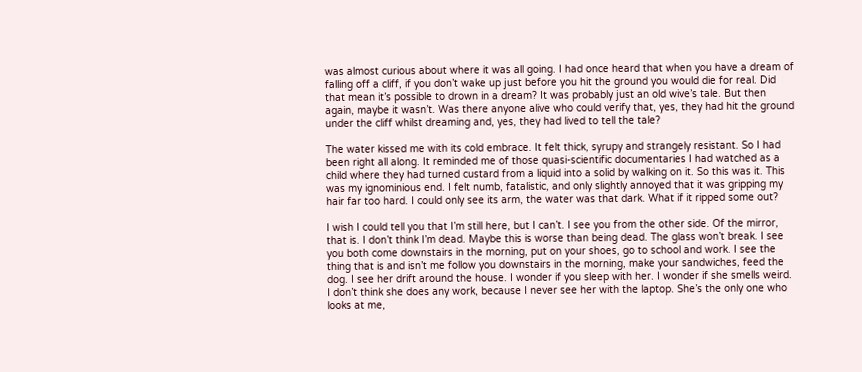was almost curious about where it was all going. I had once heard that when you have a dream of falling off a cliff, if you don’t wake up just before you hit the ground you would die for real. Did that mean it’s possible to drown in a dream? It was probably just an old wive’s tale. But then again, maybe it wasn’t. Was there anyone alive who could verify that, yes, they had hit the ground under the cliff whilst dreaming and, yes, they had lived to tell the tale?

The water kissed me with its cold embrace. It felt thick, syrupy and strangely resistant. So I had been right all along. It reminded me of those quasi-scientific documentaries I had watched as a child where they had turned custard from a liquid into a solid by walking on it. So this was it. This was my ignominious end. I felt numb, fatalistic, and only slightly annoyed that it was gripping my hair far too hard. I could only see its arm, the water was that dark. What if it ripped some out?

I wish I could tell you that I’m still here, but I can’t. I see you from the other side. Of the mirror, that is. I don’t think I’m dead. Maybe this is worse than being dead. The glass won’t break. I see you both come downstairs in the morning, put on your shoes, go to school and work. I see the thing that is and isn’t me follow you downstairs in the morning, make your sandwiches, feed the dog. I see her drift around the house. I wonder if you sleep with her. I wonder if she smells weird. I don’t think she does any work, because I never see her with the laptop. She’s the only one who looks at me,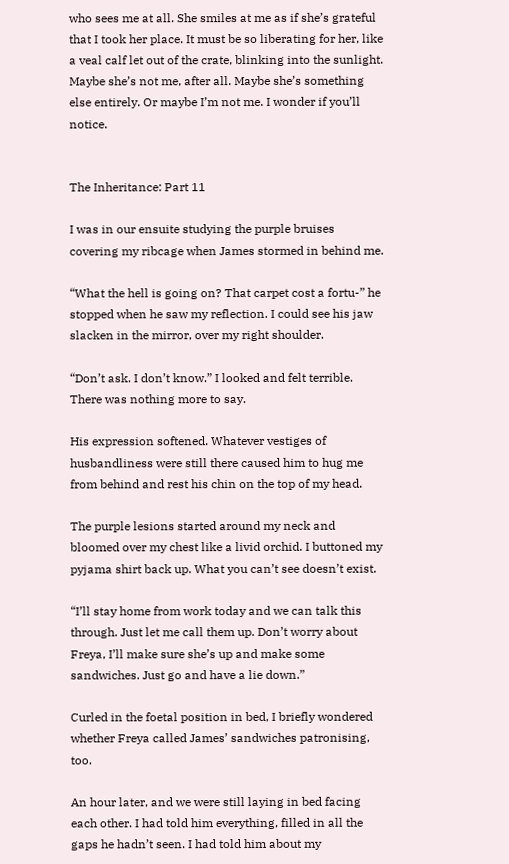who sees me at all. She smiles at me as if she’s grateful that I took her place. It must be so liberating for her, like a veal calf let out of the crate, blinking into the sunlight. Maybe she’s not me, after all. Maybe she’s something else entirely. Or maybe I’m not me. I wonder if you’ll notice.


The Inheritance: Part 11

I was in our ensuite studying the purple bruises covering my ribcage when James stormed in behind me.

“What the hell is going on? That carpet cost a fortu-” he stopped when he saw my reflection. I could see his jaw slacken in the mirror, over my right shoulder.

“Don’t ask. I don’t know.” I looked and felt terrible. There was nothing more to say.

His expression softened. Whatever vestiges of husbandliness were still there caused him to hug me from behind and rest his chin on the top of my head.

The purple lesions started around my neck and bloomed over my chest like a livid orchid. I buttoned my pyjama shirt back up. What you can’t see doesn’t exist.

“I’ll stay home from work today and we can talk this through. Just let me call them up. Don’t worry about Freya, I’ll make sure she’s up and make some sandwiches. Just go and have a lie down.”

Curled in the foetal position in bed, I briefly wondered whether Freya called James’ sandwiches patronising, too.

An hour later, and we were still laying in bed facing each other. I had told him everything, filled in all the gaps he hadn’t seen. I had told him about my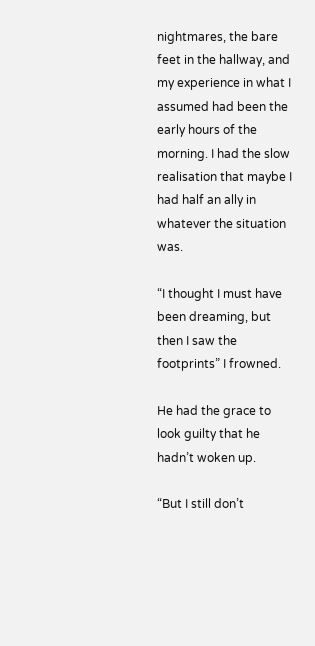nightmares, the bare feet in the hallway, and my experience in what I assumed had been the early hours of the morning. I had the slow realisation that maybe I had half an ally in whatever the situation was.

“I thought I must have been dreaming, but then I saw the footprints” I frowned.

He had the grace to look guilty that he hadn’t woken up.

“But I still don’t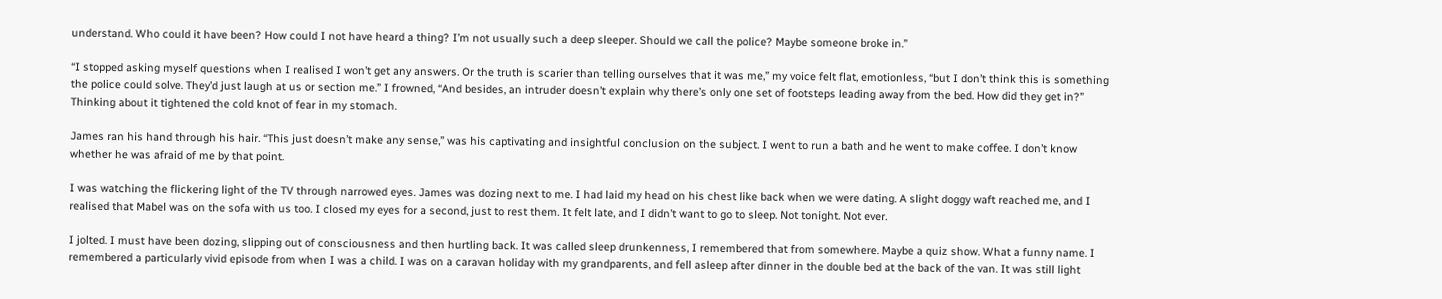understand. Who could it have been? How could I not have heard a thing? I’m not usually such a deep sleeper. Should we call the police? Maybe someone broke in.”

“I stopped asking myself questions when I realised I won’t get any answers. Or the truth is scarier than telling ourselves that it was me,” my voice felt flat, emotionless, “but I don’t think this is something the police could solve. They’d just laugh at us or section me.” I frowned, “And besides, an intruder doesn’t explain why there’s only one set of footsteps leading away from the bed. How did they get in?” Thinking about it tightened the cold knot of fear in my stomach.

James ran his hand through his hair. “This just doesn’t make any sense,” was his captivating and insightful conclusion on the subject. I went to run a bath and he went to make coffee. I don’t know whether he was afraid of me by that point.

I was watching the flickering light of the TV through narrowed eyes. James was dozing next to me. I had laid my head on his chest like back when we were dating. A slight doggy waft reached me, and I realised that Mabel was on the sofa with us too. I closed my eyes for a second, just to rest them. It felt late, and I didn’t want to go to sleep. Not tonight. Not ever.

I jolted. I must have been dozing, slipping out of consciousness and then hurtling back. It was called sleep drunkenness, I remembered that from somewhere. Maybe a quiz show. What a funny name. I remembered a particularly vivid episode from when I was a child. I was on a caravan holiday with my grandparents, and fell asleep after dinner in the double bed at the back of the van. It was still light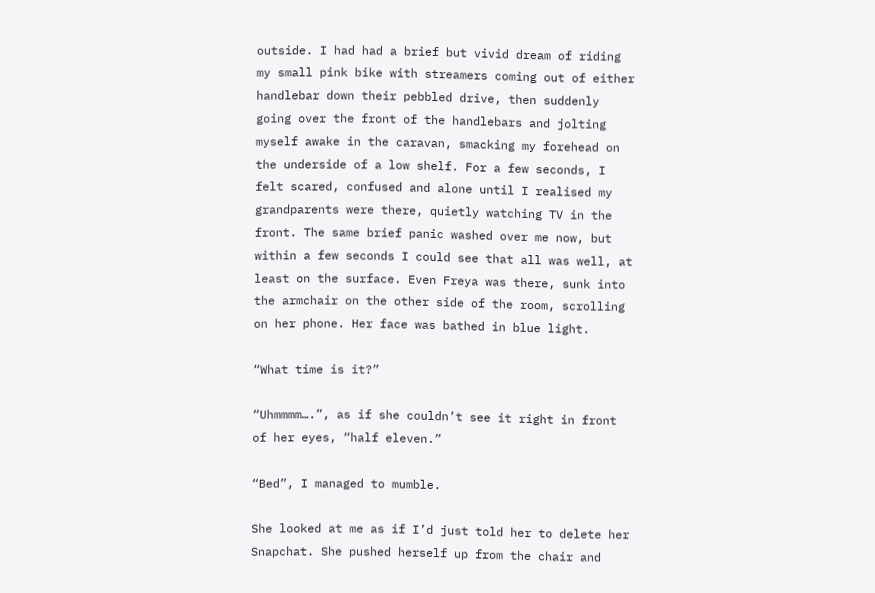outside. I had had a brief but vivid dream of riding my small pink bike with streamers coming out of either handlebar down their pebbled drive, then suddenly going over the front of the handlebars and jolting myself awake in the caravan, smacking my forehead on the underside of a low shelf. For a few seconds, I felt scared, confused and alone until I realised my grandparents were there, quietly watching TV in the front. The same brief panic washed over me now, but within a few seconds I could see that all was well, at least on the surface. Even Freya was there, sunk into the armchair on the other side of the room, scrolling on her phone. Her face was bathed in blue light.

“What time is it?”

“Uhmmmm….”, as if she couldn’t see it right in front of her eyes, “half eleven.”

“Bed”, I managed to mumble.

She looked at me as if I’d just told her to delete her Snapchat. She pushed herself up from the chair and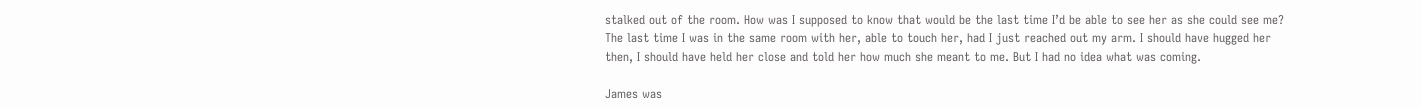stalked out of the room. How was I supposed to know that would be the last time I’d be able to see her as she could see me? The last time I was in the same room with her, able to touch her, had I just reached out my arm. I should have hugged her then, I should have held her close and told her how much she meant to me. But I had no idea what was coming.

James was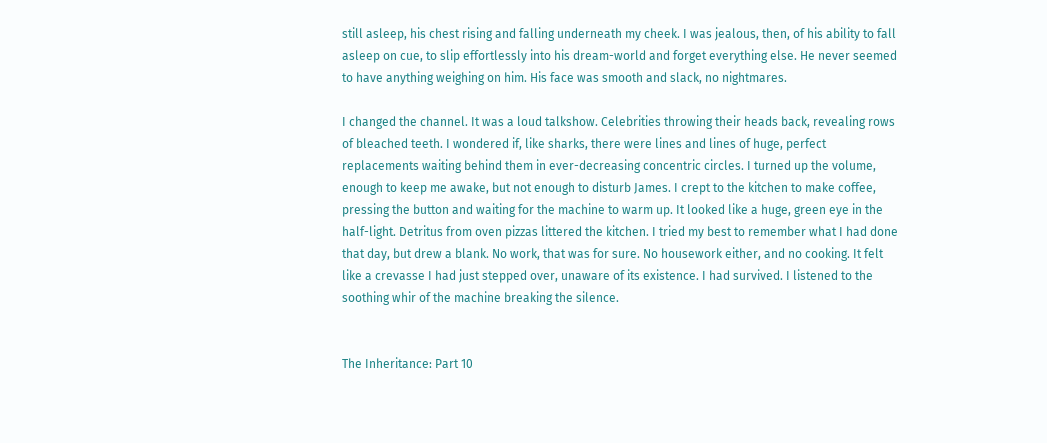still asleep, his chest rising and falling underneath my cheek. I was jealous, then, of his ability to fall asleep on cue, to slip effortlessly into his dream-world and forget everything else. He never seemed to have anything weighing on him. His face was smooth and slack, no nightmares.

I changed the channel. It was a loud talkshow. Celebrities throwing their heads back, revealing rows of bleached teeth. I wondered if, like sharks, there were lines and lines of huge, perfect replacements waiting behind them in ever-decreasing concentric circles. I turned up the volume, enough to keep me awake, but not enough to disturb James. I crept to the kitchen to make coffee, pressing the button and waiting for the machine to warm up. It looked like a huge, green eye in the half-light. Detritus from oven pizzas littered the kitchen. I tried my best to remember what I had done that day, but drew a blank. No work, that was for sure. No housework either, and no cooking. It felt like a crevasse I had just stepped over, unaware of its existence. I had survived. I listened to the soothing whir of the machine breaking the silence.


The Inheritance: Part 10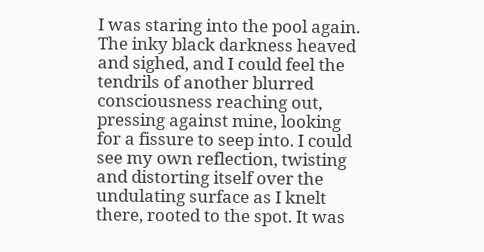I was staring into the pool again. The inky black darkness heaved and sighed, and I could feel the tendrils of another blurred consciousness reaching out, pressing against mine, looking for a fissure to seep into. I could see my own reflection, twisting and distorting itself over the undulating surface as I knelt there, rooted to the spot. It was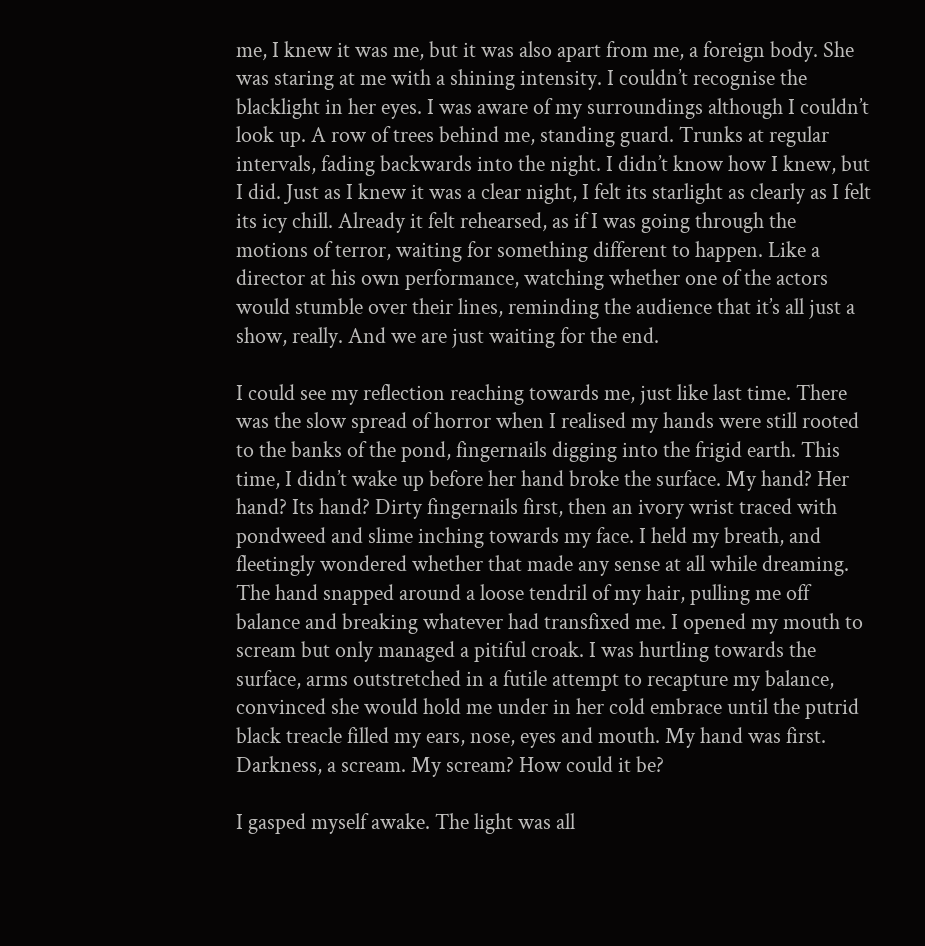me, I knew it was me, but it was also apart from me, a foreign body. She was staring at me with a shining intensity. I couldn’t recognise the blacklight in her eyes. I was aware of my surroundings although I couldn’t look up. A row of trees behind me, standing guard. Trunks at regular intervals, fading backwards into the night. I didn’t know how I knew, but I did. Just as I knew it was a clear night, I felt its starlight as clearly as I felt its icy chill. Already it felt rehearsed, as if I was going through the motions of terror, waiting for something different to happen. Like a director at his own performance, watching whether one of the actors would stumble over their lines, reminding the audience that it’s all just a show, really. And we are just waiting for the end.

I could see my reflection reaching towards me, just like last time. There was the slow spread of horror when I realised my hands were still rooted to the banks of the pond, fingernails digging into the frigid earth. This time, I didn’t wake up before her hand broke the surface. My hand? Her hand? Its hand? Dirty fingernails first, then an ivory wrist traced with pondweed and slime inching towards my face. I held my breath, and fleetingly wondered whether that made any sense at all while dreaming. The hand snapped around a loose tendril of my hair, pulling me off balance and breaking whatever had transfixed me. I opened my mouth to scream but only managed a pitiful croak. I was hurtling towards the surface, arms outstretched in a futile attempt to recapture my balance, convinced she would hold me under in her cold embrace until the putrid black treacle filled my ears, nose, eyes and mouth. My hand was first. Darkness, a scream. My scream? How could it be?

I gasped myself awake. The light was all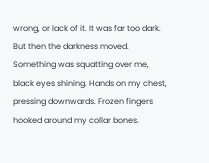wrong, or lack of it. It was far too dark. But then the darkness moved. Something was squatting over me, black eyes shining. Hands on my chest, pressing downwards. Frozen fingers hooked around my collar bones.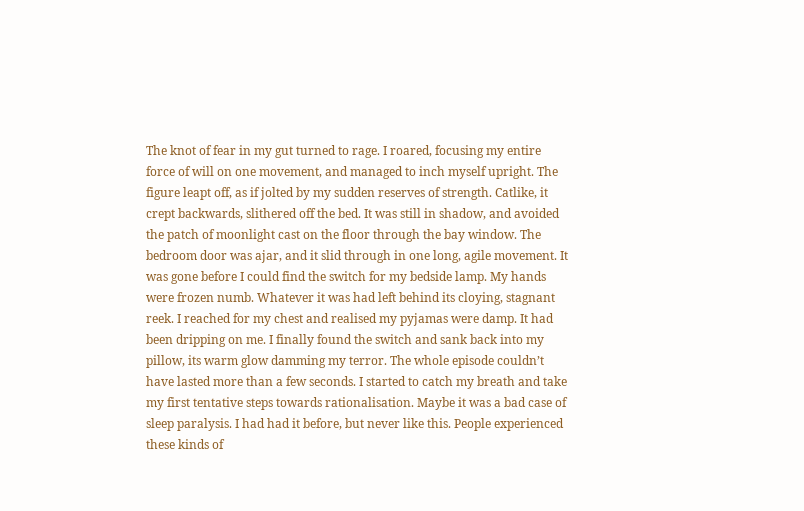The knot of fear in my gut turned to rage. I roared, focusing my entire force of will on one movement, and managed to inch myself upright. The figure leapt off, as if jolted by my sudden reserves of strength. Catlike, it crept backwards, slithered off the bed. It was still in shadow, and avoided the patch of moonlight cast on the floor through the bay window. The bedroom door was ajar, and it slid through in one long, agile movement. It was gone before I could find the switch for my bedside lamp. My hands were frozen numb. Whatever it was had left behind its cloying, stagnant reek. I reached for my chest and realised my pyjamas were damp. It had been dripping on me. I finally found the switch and sank back into my pillow, its warm glow damming my terror. The whole episode couldn’t have lasted more than a few seconds. I started to catch my breath and take my first tentative steps towards rationalisation. Maybe it was a bad case of sleep paralysis. I had had it before, but never like this. People experienced these kinds of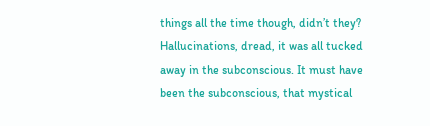things all the time though, didn’t they? Hallucinations, dread, it was all tucked away in the subconscious. It must have been the subconscious, that mystical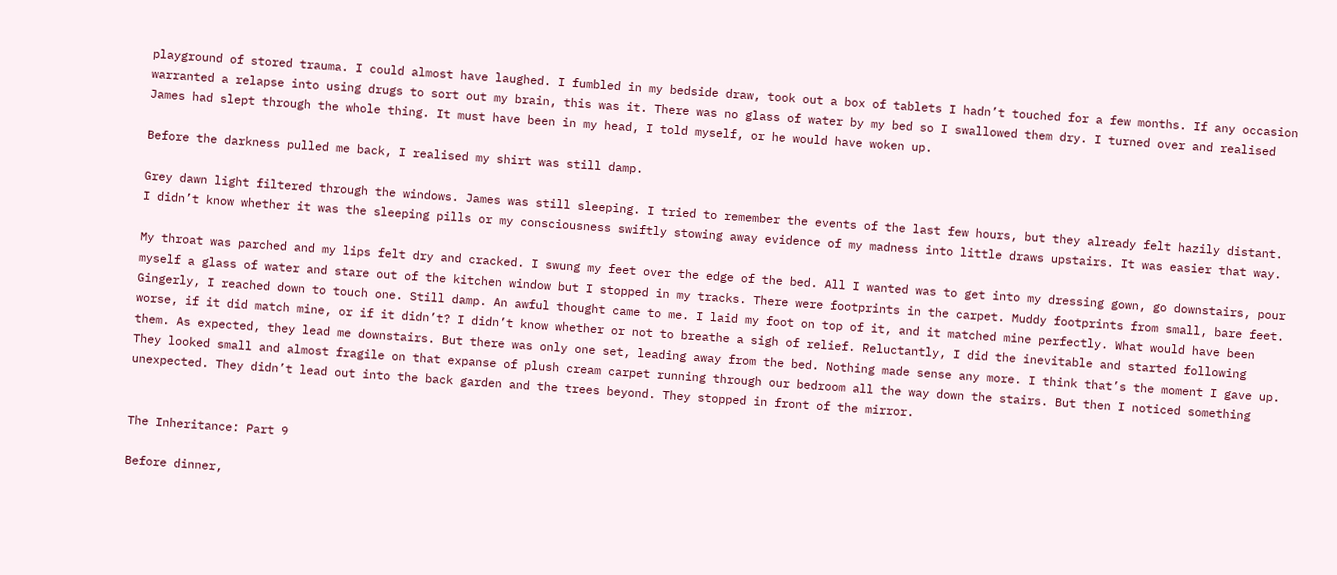playground of stored trauma. I could almost have laughed. I fumbled in my bedside draw, took out a box of tablets I hadn’t touched for a few months. If any occasion warranted a relapse into using drugs to sort out my brain, this was it. There was no glass of water by my bed so I swallowed them dry. I turned over and realised James had slept through the whole thing. It must have been in my head, I told myself, or he would have woken up.

Before the darkness pulled me back, I realised my shirt was still damp.

Grey dawn light filtered through the windows. James was still sleeping. I tried to remember the events of the last few hours, but they already felt hazily distant. I didn’t know whether it was the sleeping pills or my consciousness swiftly stowing away evidence of my madness into little draws upstairs. It was easier that way.

My throat was parched and my lips felt dry and cracked. I swung my feet over the edge of the bed. All I wanted was to get into my dressing gown, go downstairs, pour myself a glass of water and stare out of the kitchen window but I stopped in my tracks. There were footprints in the carpet. Muddy footprints from small, bare feet. Gingerly, I reached down to touch one. Still damp. An awful thought came to me. I laid my foot on top of it, and it matched mine perfectly. What would have been worse, if it did match mine, or if it didn’t? I didn’t know whether or not to breathe a sigh of relief. Reluctantly, I did the inevitable and started following them. As expected, they lead me downstairs. But there was only one set, leading away from the bed. Nothing made sense any more. I think that’s the moment I gave up. They looked small and almost fragile on that expanse of plush cream carpet running through our bedroom all the way down the stairs. But then I noticed something unexpected. They didn’t lead out into the back garden and the trees beyond. They stopped in front of the mirror.


The Inheritance: Part 9

Before dinner,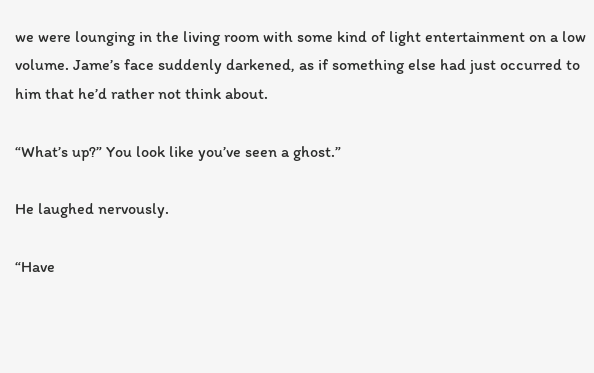we were lounging in the living room with some kind of light entertainment on a low volume. Jame’s face suddenly darkened, as if something else had just occurred to him that he’d rather not think about.

“What’s up?” You look like you’ve seen a ghost.”

He laughed nervously.

“Have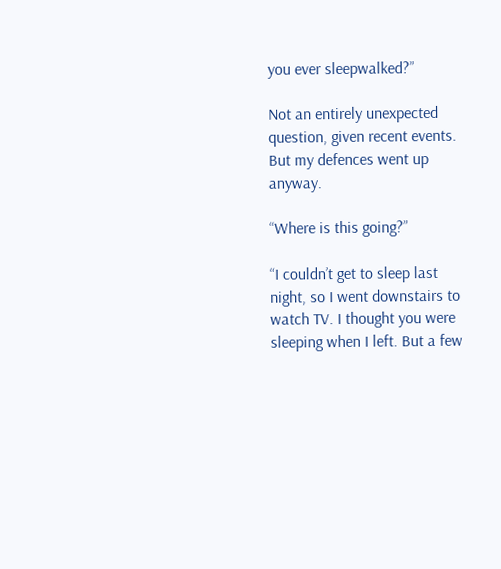you ever sleepwalked?”

Not an entirely unexpected question, given recent events. But my defences went up anyway.

“Where is this going?”

“I couldn’t get to sleep last night, so I went downstairs to watch TV. I thought you were sleeping when I left. But a few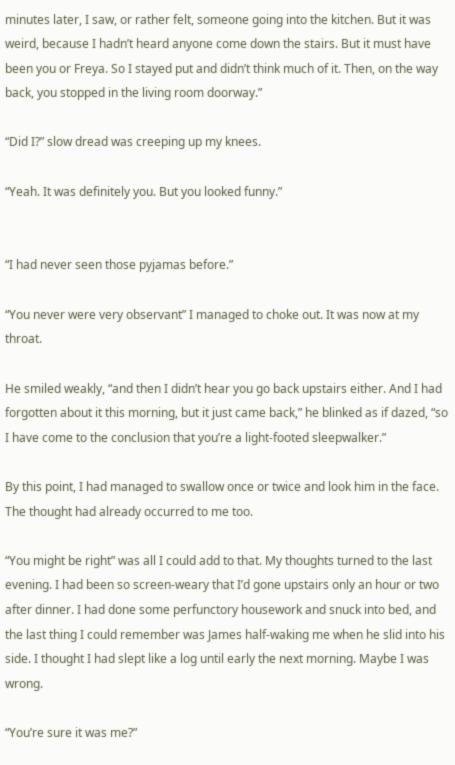minutes later, I saw, or rather felt, someone going into the kitchen. But it was weird, because I hadn’t heard anyone come down the stairs. But it must have been you or Freya. So I stayed put and didn’t think much of it. Then, on the way back, you stopped in the living room doorway.”

“Did I?” slow dread was creeping up my knees.

“Yeah. It was definitely you. But you looked funny.”


“I had never seen those pyjamas before.”

“You never were very observant” I managed to choke out. It was now at my throat.

He smiled weakly, “and then I didn’t hear you go back upstairs either. And I had forgotten about it this morning, but it just came back,” he blinked as if dazed, “so I have come to the conclusion that you’re a light-footed sleepwalker.”

By this point, I had managed to swallow once or twice and look him in the face. The thought had already occurred to me too.

“You might be right” was all I could add to that. My thoughts turned to the last evening. I had been so screen-weary that I’d gone upstairs only an hour or two after dinner. I had done some perfunctory housework and snuck into bed, and the last thing I could remember was James half-waking me when he slid into his side. I thought I had slept like a log until early the next morning. Maybe I was wrong.

“You’re sure it was me?”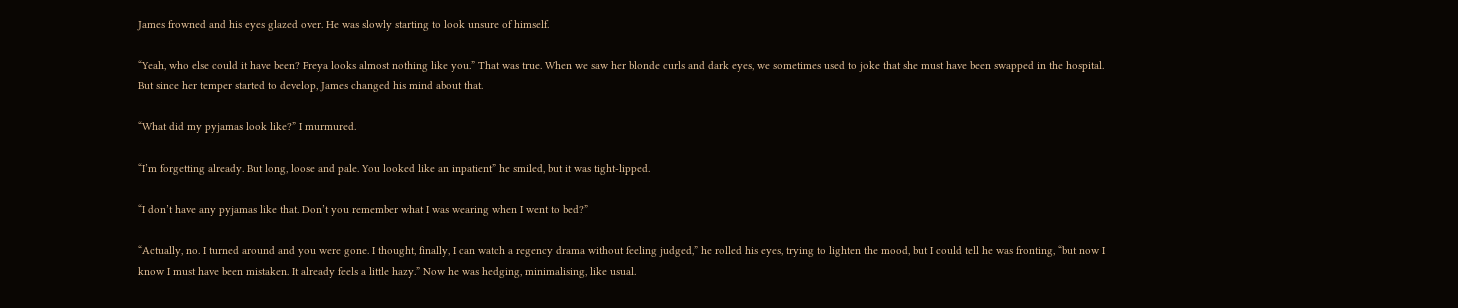James frowned and his eyes glazed over. He was slowly starting to look unsure of himself.

“Yeah, who else could it have been? Freya looks almost nothing like you.” That was true. When we saw her blonde curls and dark eyes, we sometimes used to joke that she must have been swapped in the hospital. But since her temper started to develop, James changed his mind about that.

“What did my pyjamas look like?” I murmured.

“I’m forgetting already. But long, loose and pale. You looked like an inpatient” he smiled, but it was tight-lipped.

“I don’t have any pyjamas like that. Don’t you remember what I was wearing when I went to bed?”

“Actually, no. I turned around and you were gone. I thought, finally, I can watch a regency drama without feeling judged,” he rolled his eyes, trying to lighten the mood, but I could tell he was fronting, “but now I know I must have been mistaken. It already feels a little hazy.” Now he was hedging, minimalising, like usual.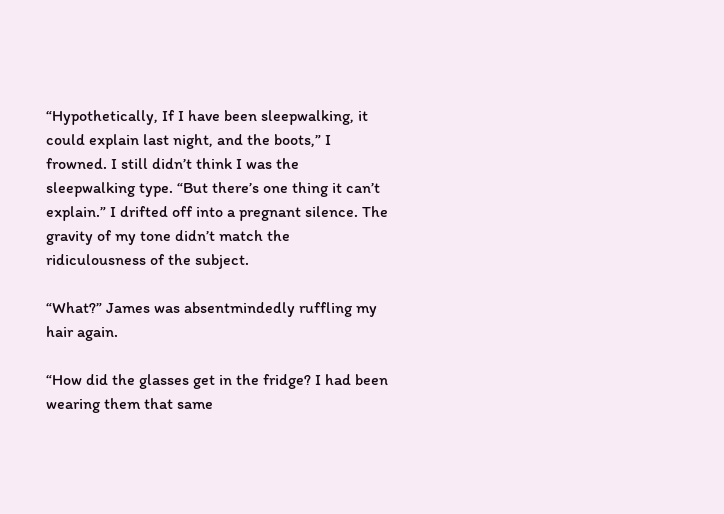“Hypothetically, If I have been sleepwalking, it could explain last night, and the boots,” I frowned. I still didn’t think I was the sleepwalking type. “But there’s one thing it can’t explain.” I drifted off into a pregnant silence. The gravity of my tone didn’t match the ridiculousness of the subject.

“What?” James was absentmindedly ruffling my hair again.

“How did the glasses get in the fridge? I had been wearing them that same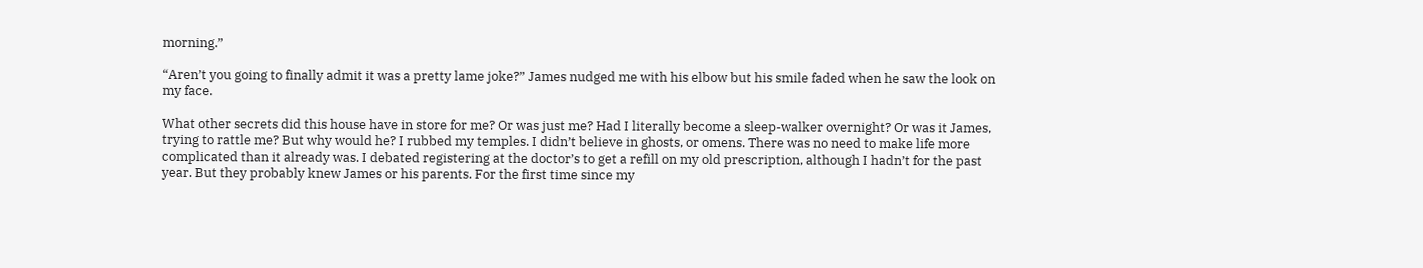morning.”

“Aren’t you going to finally admit it was a pretty lame joke?” James nudged me with his elbow but his smile faded when he saw the look on my face.

What other secrets did this house have in store for me? Or was just me? Had I literally become a sleep-walker overnight? Or was it James, trying to rattle me? But why would he? I rubbed my temples. I didn’t believe in ghosts, or omens. There was no need to make life more complicated than it already was. I debated registering at the doctor’s to get a refill on my old prescription, although I hadn’t for the past year. But they probably knew James or his parents. For the first time since my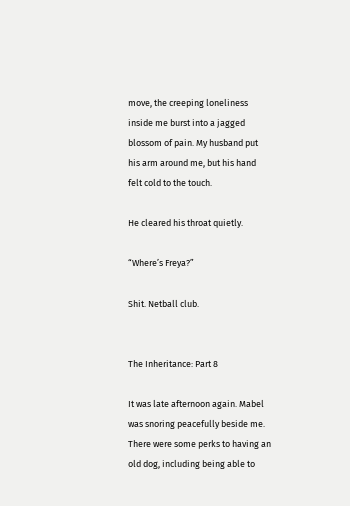move, the creeping loneliness inside me burst into a jagged blossom of pain. My husband put his arm around me, but his hand felt cold to the touch.

He cleared his throat quietly.

“Where’s Freya?”

Shit. Netball club.


The Inheritance: Part 8

It was late afternoon again. Mabel was snoring peacefully beside me. There were some perks to having an old dog, including being able to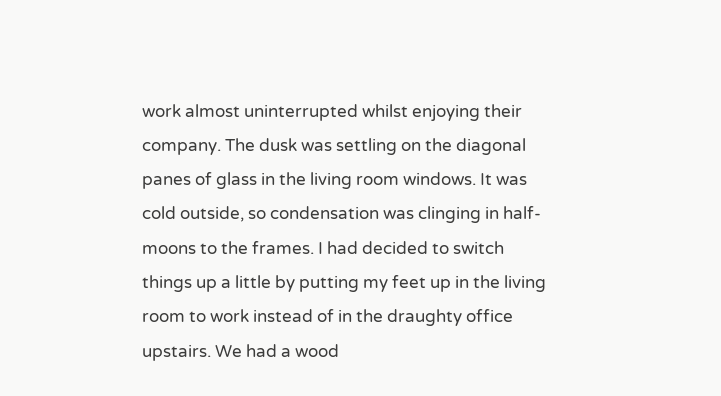work almost uninterrupted whilst enjoying their company. The dusk was settling on the diagonal panes of glass in the living room windows. It was cold outside, so condensation was clinging in half-moons to the frames. I had decided to switch things up a little by putting my feet up in the living room to work instead of in the draughty office upstairs. We had a wood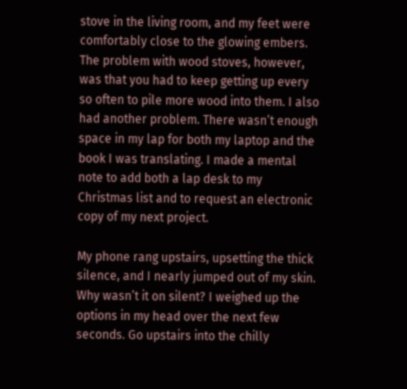stove in the living room, and my feet were comfortably close to the glowing embers. The problem with wood stoves, however, was that you had to keep getting up every so often to pile more wood into them. I also had another problem. There wasn’t enough space in my lap for both my laptop and the book I was translating. I made a mental note to add both a lap desk to my Christmas list and to request an electronic copy of my next project.

My phone rang upstairs, upsetting the thick silence, and I nearly jumped out of my skin. Why wasn’t it on silent? I weighed up the options in my head over the next few seconds. Go upstairs into the chilly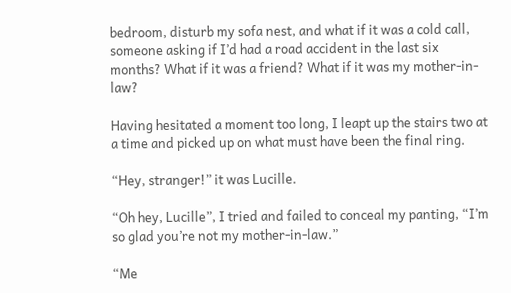bedroom, disturb my sofa nest, and what if it was a cold call, someone asking if I’d had a road accident in the last six months? What if it was a friend? What if it was my mother-in-law?

Having hesitated a moment too long, I leapt up the stairs two at a time and picked up on what must have been the final ring.

“Hey, stranger!” it was Lucille.

“Oh hey, Lucille”, I tried and failed to conceal my panting, “I’m so glad you’re not my mother-in-law.”

“Me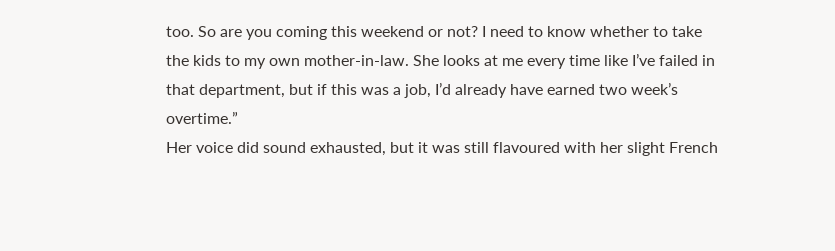too. So are you coming this weekend or not? I need to know whether to take the kids to my own mother-in-law. She looks at me every time like I’ve failed in that department, but if this was a job, I’d already have earned two week’s overtime.”
Her voice did sound exhausted, but it was still flavoured with her slight French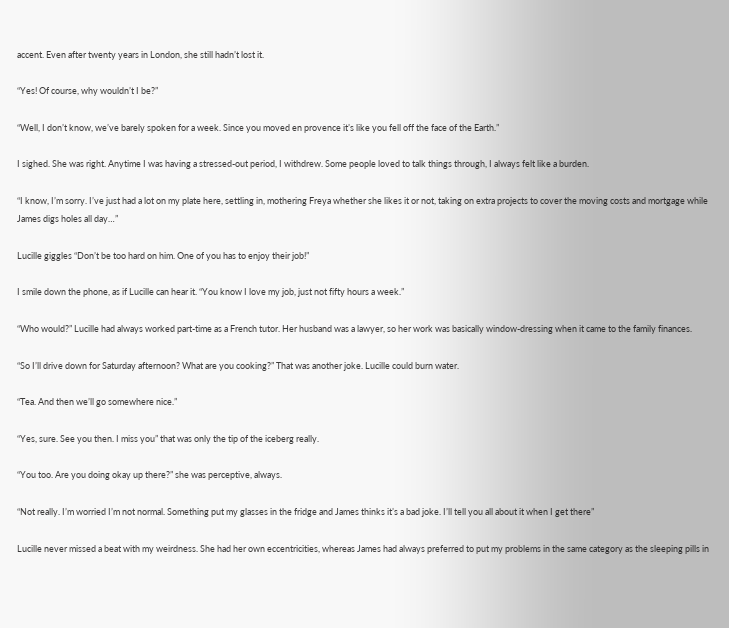accent. Even after twenty years in London, she still hadn’t lost it.

“Yes! Of course, why wouldn’t I be?”

“Well, I don’t know, we’ve barely spoken for a week. Since you moved en provence it’s like you fell off the face of the Earth.”

I sighed. She was right. Anytime I was having a stressed-out period, I withdrew. Some people loved to talk things through, I always felt like a burden.

“I know, I’m sorry. I’ve just had a lot on my plate here, settling in, mothering Freya whether she likes it or not, taking on extra projects to cover the moving costs and mortgage while James digs holes all day…”

Lucille giggles “Don’t be too hard on him. One of you has to enjoy their job!”

I smile down the phone, as if Lucille can hear it. “You know I love my job, just not fifty hours a week.”

“Who would?” Lucille had always worked part-time as a French tutor. Her husband was a lawyer, so her work was basically window-dressing when it came to the family finances.

“So I’ll drive down for Saturday afternoon? What are you cooking?” That was another joke. Lucille could burn water.

“Tea. And then we’ll go somewhere nice.”

“Yes, sure. See you then. I miss you” that was only the tip of the iceberg really.

“You too. Are you doing okay up there?” she was perceptive, always.

“Not really. I’m worried I’m not normal. Something put my glasses in the fridge and James thinks it’s a bad joke. I’ll tell you all about it when I get there”

Lucille never missed a beat with my weirdness. She had her own eccentricities, whereas James had always preferred to put my problems in the same category as the sleeping pills in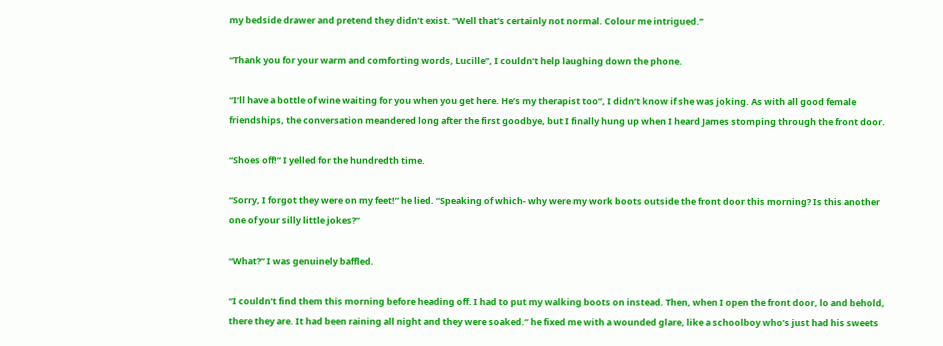my bedside drawer and pretend they didn’t exist. “Well that’s certainly not normal. Colour me intrigued.”

“Thank you for your warm and comforting words, Lucille”, I couldn’t help laughing down the phone.

“I’ll have a bottle of wine waiting for you when you get here. He’s my therapist too”, I didn’t know if she was joking. As with all good female friendships, the conversation meandered long after the first goodbye, but I finally hung up when I heard James stomping through the front door.

“Shoes off!” I yelled for the hundredth time.

“Sorry, I forgot they were on my feet!” he lied. “Speaking of which- why were my work boots outside the front door this morning? Is this another one of your silly little jokes?”

“What?” I was genuinely baffled.

“I couldn’t find them this morning before heading off. I had to put my walking boots on instead. Then, when I open the front door, lo and behold, there they are. It had been raining all night and they were soaked.” he fixed me with a wounded glare, like a schoolboy who’s just had his sweets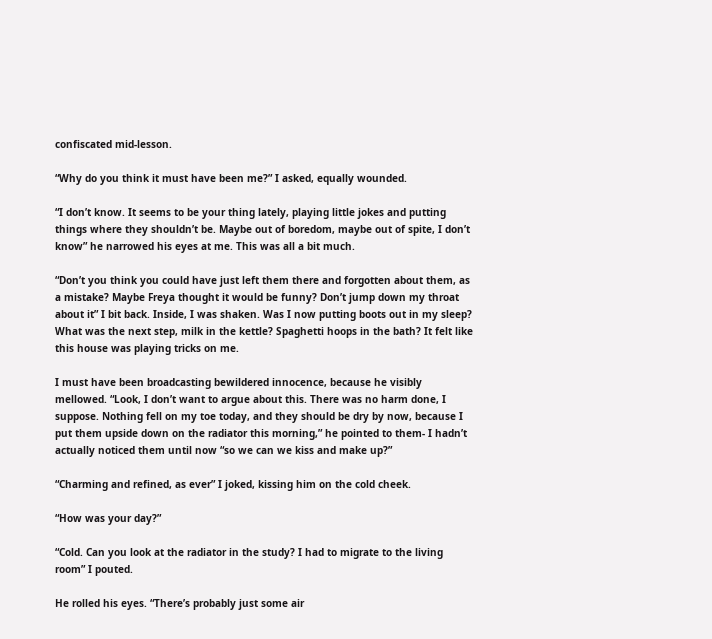confiscated mid-lesson.

“Why do you think it must have been me?” I asked, equally wounded.

“I don’t know. It seems to be your thing lately, playing little jokes and putting things where they shouldn’t be. Maybe out of boredom, maybe out of spite, I don’t know” he narrowed his eyes at me. This was all a bit much.

“Don’t you think you could have just left them there and forgotten about them, as a mistake? Maybe Freya thought it would be funny? Don’t jump down my throat about it” I bit back. Inside, I was shaken. Was I now putting boots out in my sleep? What was the next step, milk in the kettle? Spaghetti hoops in the bath? It felt like this house was playing tricks on me.

I must have been broadcasting bewildered innocence, because he visibly mellowed. “Look, I don’t want to argue about this. There was no harm done, I suppose. Nothing fell on my toe today, and they should be dry by now, because I put them upside down on the radiator this morning,” he pointed to them- I hadn’t actually noticed them until now “so we can we kiss and make up?”

“Charming and refined, as ever” I joked, kissing him on the cold cheek.

“How was your day?”

“Cold. Can you look at the radiator in the study? I had to migrate to the living room” I pouted.

He rolled his eyes. “There’s probably just some air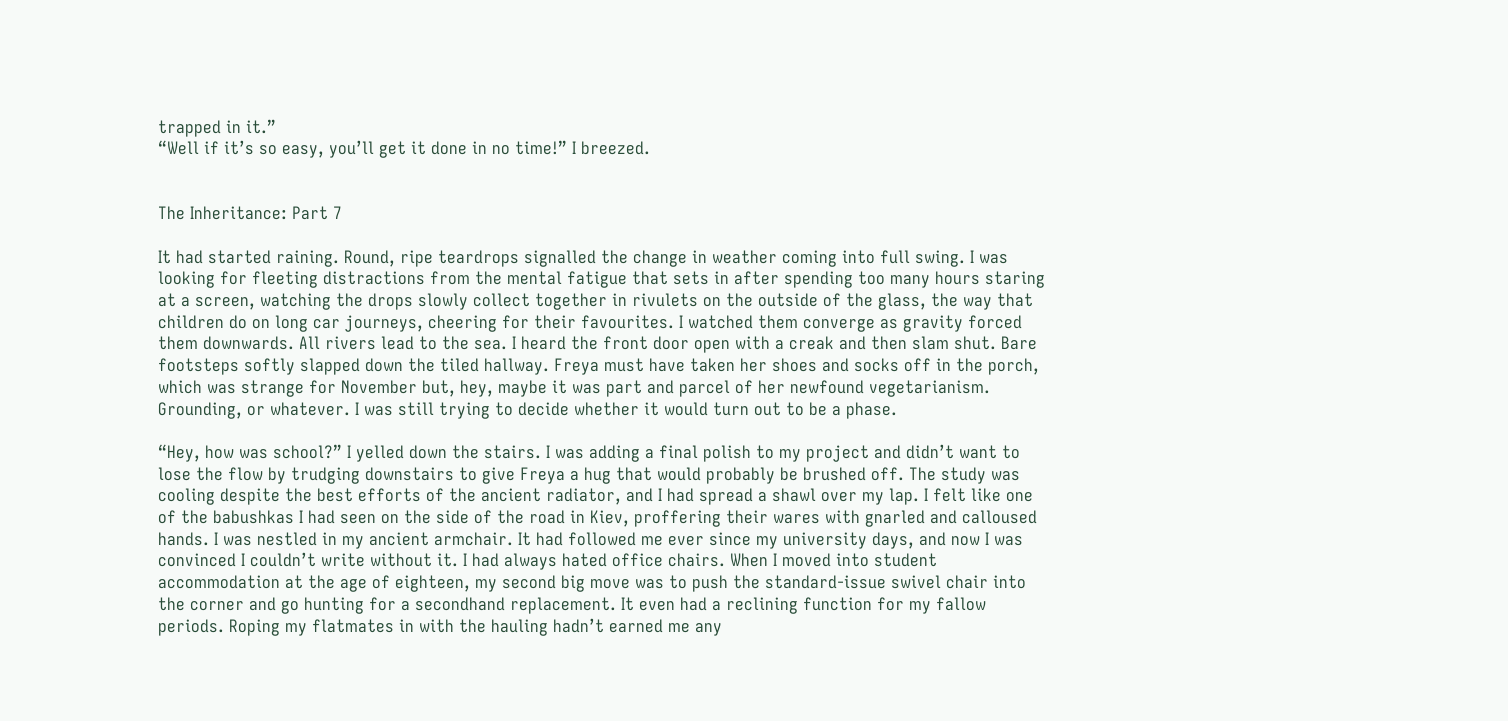trapped in it.”
“Well if it’s so easy, you’ll get it done in no time!” I breezed.


The Inheritance: Part 7

It had started raining. Round, ripe teardrops signalled the change in weather coming into full swing. I was looking for fleeting distractions from the mental fatigue that sets in after spending too many hours staring at a screen, watching the drops slowly collect together in rivulets on the outside of the glass, the way that children do on long car journeys, cheering for their favourites. I watched them converge as gravity forced them downwards. All rivers lead to the sea. I heard the front door open with a creak and then slam shut. Bare footsteps softly slapped down the tiled hallway. Freya must have taken her shoes and socks off in the porch, which was strange for November but, hey, maybe it was part and parcel of her newfound vegetarianism. Grounding, or whatever. I was still trying to decide whether it would turn out to be a phase.

“Hey, how was school?” I yelled down the stairs. I was adding a final polish to my project and didn’t want to lose the flow by trudging downstairs to give Freya a hug that would probably be brushed off. The study was cooling despite the best efforts of the ancient radiator, and I had spread a shawl over my lap. I felt like one of the babushkas I had seen on the side of the road in Kiev, proffering their wares with gnarled and calloused hands. I was nestled in my ancient armchair. It had followed me ever since my university days, and now I was convinced I couldn’t write without it. I had always hated office chairs. When I moved into student accommodation at the age of eighteen, my second big move was to push the standard-issue swivel chair into the corner and go hunting for a secondhand replacement. It even had a reclining function for my fallow periods. Roping my flatmates in with the hauling hadn’t earned me any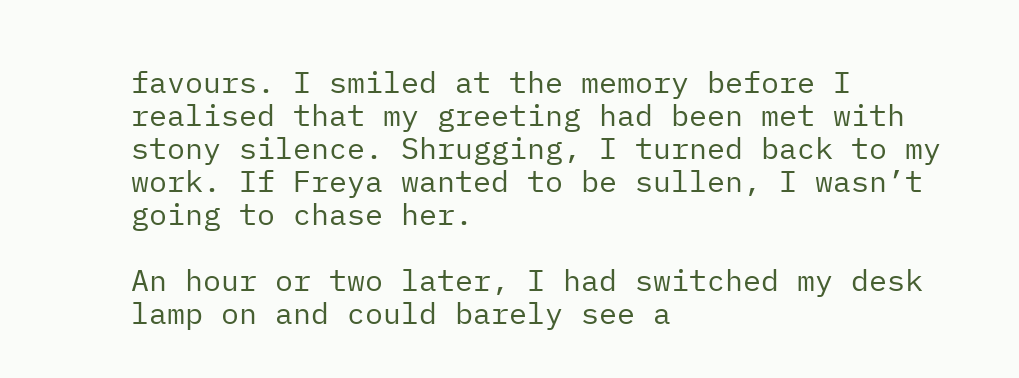favours. I smiled at the memory before I realised that my greeting had been met with stony silence. Shrugging, I turned back to my work. If Freya wanted to be sullen, I wasn’t going to chase her.

An hour or two later, I had switched my desk lamp on and could barely see a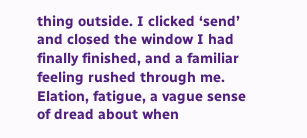thing outside. I clicked ‘send’ and closed the window I had finally finished, and a familiar feeling rushed through me. Elation, fatigue, a vague sense of dread about when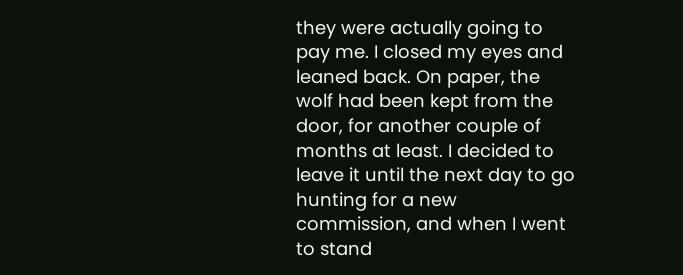they were actually going to pay me. I closed my eyes and leaned back. On paper, the wolf had been kept from the door, for another couple of months at least. I decided to leave it until the next day to go hunting for a new commission, and when I went to stand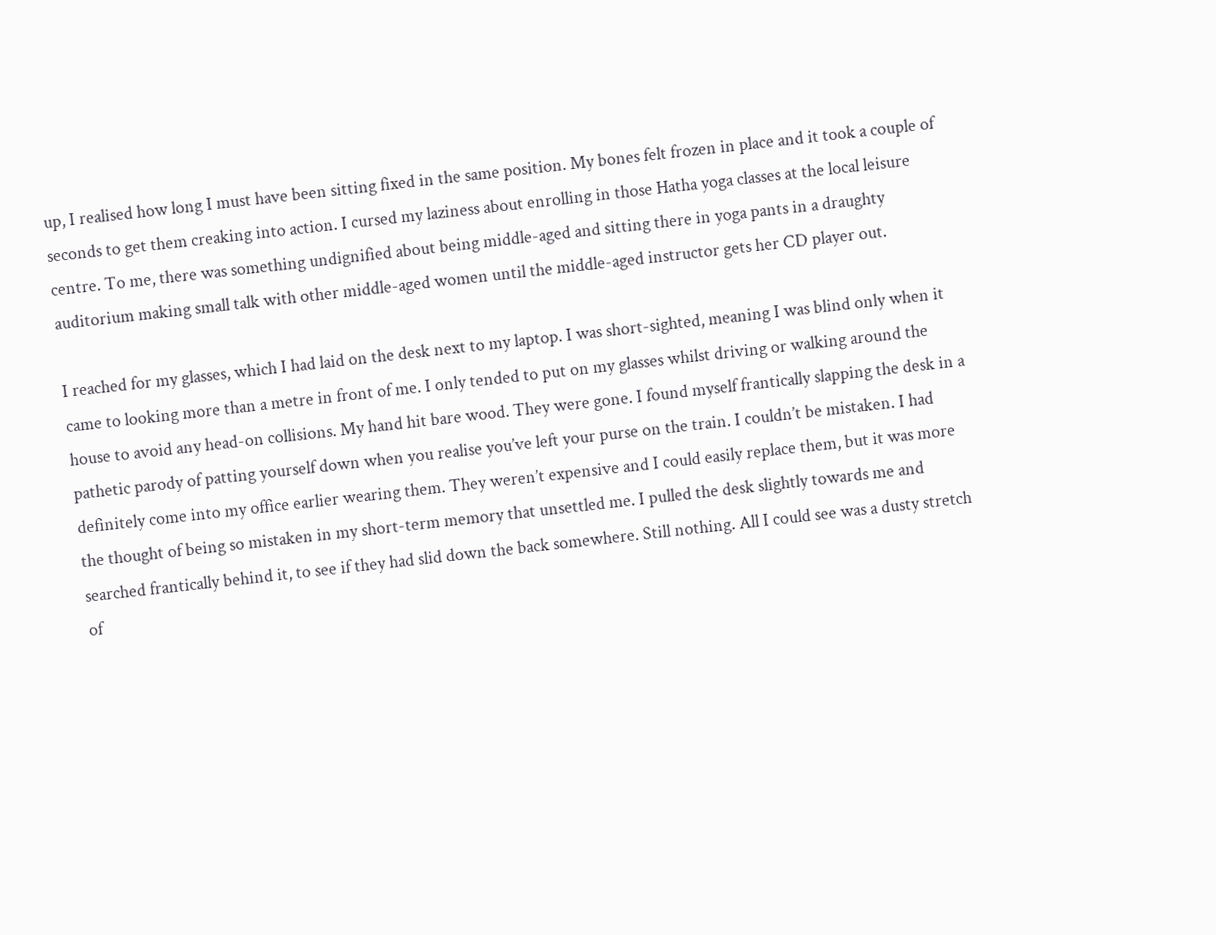up, I realised how long I must have been sitting fixed in the same position. My bones felt frozen in place and it took a couple of seconds to get them creaking into action. I cursed my laziness about enrolling in those Hatha yoga classes at the local leisure centre. To me, there was something undignified about being middle-aged and sitting there in yoga pants in a draughty auditorium making small talk with other middle-aged women until the middle-aged instructor gets her CD player out.

I reached for my glasses, which I had laid on the desk next to my laptop. I was short-sighted, meaning I was blind only when it came to looking more than a metre in front of me. I only tended to put on my glasses whilst driving or walking around the house to avoid any head-on collisions. My hand hit bare wood. They were gone. I found myself frantically slapping the desk in a pathetic parody of patting yourself down when you realise you’ve left your purse on the train. I couldn’t be mistaken. I had definitely come into my office earlier wearing them. They weren’t expensive and I could easily replace them, but it was more the thought of being so mistaken in my short-term memory that unsettled me. I pulled the desk slightly towards me and searched frantically behind it, to see if they had slid down the back somewhere. Still nothing. All I could see was a dusty stretch of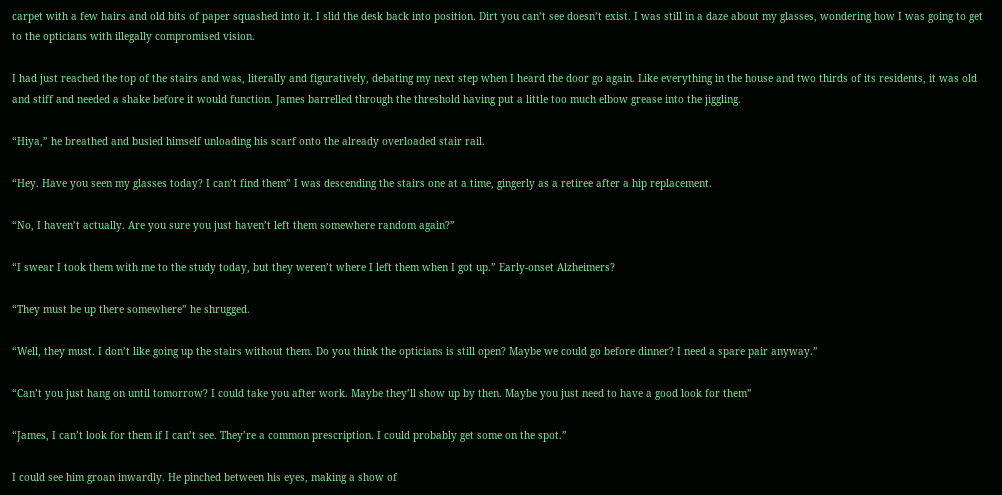carpet with a few hairs and old bits of paper squashed into it. I slid the desk back into position. Dirt you can’t see doesn’t exist. I was still in a daze about my glasses, wondering how I was going to get to the opticians with illegally compromised vision.

I had just reached the top of the stairs and was, literally and figuratively, debating my next step when I heard the door go again. Like everything in the house and two thirds of its residents, it was old and stiff and needed a shake before it would function. James barrelled through the threshold having put a little too much elbow grease into the jiggling.

“Hiya,” he breathed and busied himself unloading his scarf onto the already overloaded stair rail.

“Hey. Have you seen my glasses today? I can’t find them” I was descending the stairs one at a time, gingerly as a retiree after a hip replacement.

“No, I haven’t actually. Are you sure you just haven’t left them somewhere random again?”

“I swear I took them with me to the study today, but they weren’t where I left them when I got up.” Early-onset Alzheimers?

“They must be up there somewhere” he shrugged.

“Well, they must. I don’t like going up the stairs without them. Do you think the opticians is still open? Maybe we could go before dinner? I need a spare pair anyway.”

“Can’t you just hang on until tomorrow? I could take you after work. Maybe they’ll show up by then. Maybe you just need to have a good look for them”

“James, I can’t look for them if I can’t see. They’re a common prescription. I could probably get some on the spot.”

I could see him groan inwardly. He pinched between his eyes, making a show of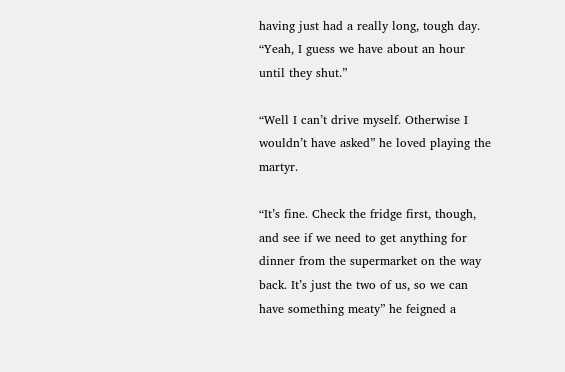having just had a really long, tough day. “Yeah, I guess we have about an hour until they shut.”

“Well I can’t drive myself. Otherwise I wouldn’t have asked” he loved playing the martyr.

“It’s fine. Check the fridge first, though, and see if we need to get anything for dinner from the supermarket on the way back. It’s just the two of us, so we can have something meaty” he feigned a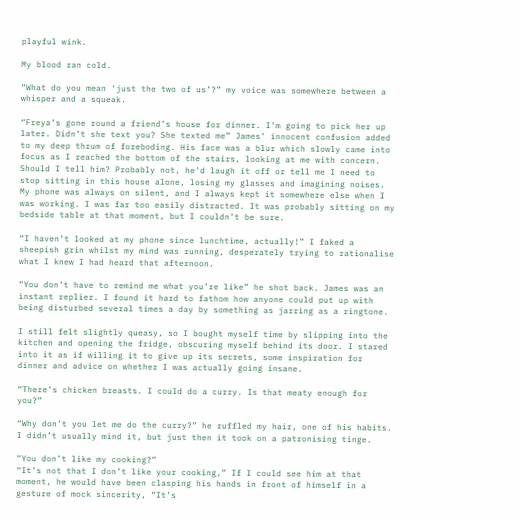playful wink.

My blood ran cold.

“What do you mean ‘just the two of us’?” my voice was somewhere between a whisper and a squeak.

“Freya’s gone round a friend’s house for dinner. I’m going to pick her up later. Didn’t she text you? She texted me” James’ innocent confusion added to my deep thrum of foreboding. His face was a blur which slowly came into focus as I reached the bottom of the stairs, looking at me with concern. Should I tell him? Probably not, he’d laugh it off or tell me I need to stop sitting in this house alone, losing my glasses and imagining noises. My phone was always on silent, and I always kept it somewhere else when I was working. I was far too easily distracted. It was probably sitting on my bedside table at that moment, but I couldn’t be sure.

“I haven’t looked at my phone since lunchtime, actually!” I faked a sheepish grin whilst my mind was running, desperately trying to rationalise what I knew I had heard that afternoon.

“You don’t have to remind me what you’re like” he shot back. James was an instant replier. I found it hard to fathom how anyone could put up with being disturbed several times a day by something as jarring as a ringtone.

I still felt slightly queasy, so I bought myself time by slipping into the kitchen and opening the fridge, obscuring myself behind its door. I stared into it as if willing it to give up its secrets, some inspiration for dinner and advice on whether I was actually going insane.

“There’s chicken breasts. I could do a curry. Is that meaty enough for you?”

“Why don’t you let me do the curry?” he ruffled my hair, one of his habits. I didn’t usually mind it, but just then it took on a patronising tinge.

“You don’t like my cooking?”
“It’s not that I don’t like your cooking,” If I could see him at that moment, he would have been clasping his hands in front of himself in a gesture of mock sincerity, “It’s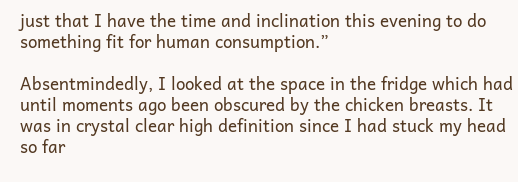just that I have the time and inclination this evening to do something fit for human consumption.”

Absentmindedly, I looked at the space in the fridge which had until moments ago been obscured by the chicken breasts. It was in crystal clear high definition since I had stuck my head so far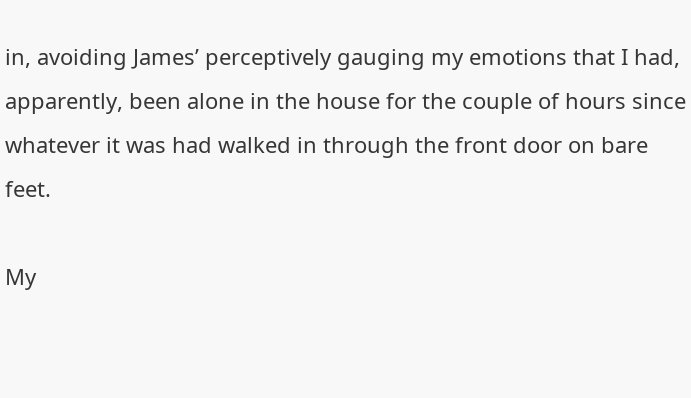in, avoiding James’ perceptively gauging my emotions that I had, apparently, been alone in the house for the couple of hours since whatever it was had walked in through the front door on bare feet.

My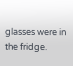glasses were in the fridge.